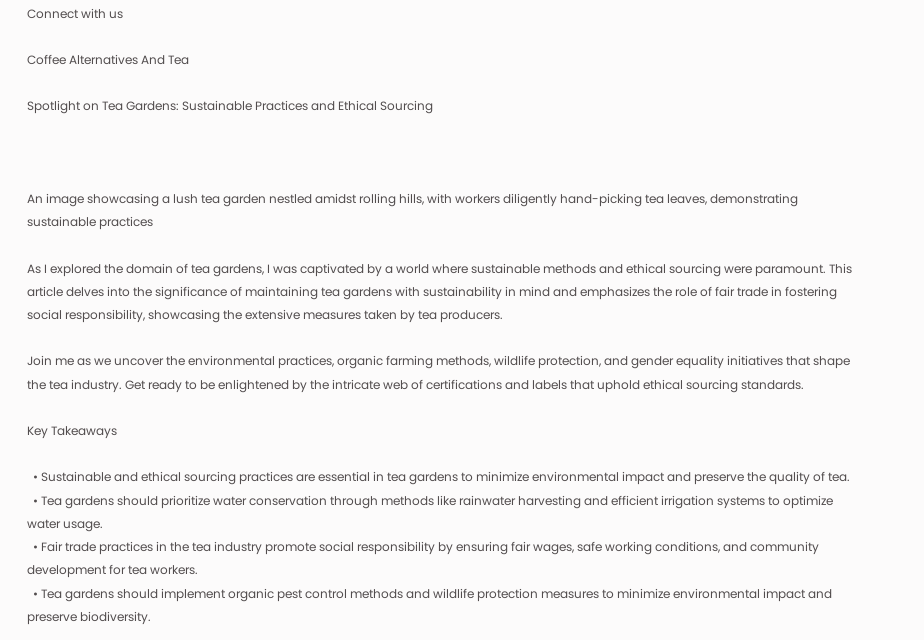Connect with us

Coffee Alternatives And Tea

Spotlight on Tea Gardens: Sustainable Practices and Ethical Sourcing



An image showcasing a lush tea garden nestled amidst rolling hills, with workers diligently hand-picking tea leaves, demonstrating sustainable practices

As I explored the domain of tea gardens, I was captivated by a world where sustainable methods and ethical sourcing were paramount. This article delves into the significance of maintaining tea gardens with sustainability in mind and emphasizes the role of fair trade in fostering social responsibility, showcasing the extensive measures taken by tea producers.

Join me as we uncover the environmental practices, organic farming methods, wildlife protection, and gender equality initiatives that shape the tea industry. Get ready to be enlightened by the intricate web of certifications and labels that uphold ethical sourcing standards.

Key Takeaways

  • Sustainable and ethical sourcing practices are essential in tea gardens to minimize environmental impact and preserve the quality of tea.
  • Tea gardens should prioritize water conservation through methods like rainwater harvesting and efficient irrigation systems to optimize water usage.
  • Fair trade practices in the tea industry promote social responsibility by ensuring fair wages, safe working conditions, and community development for tea workers.
  • Tea gardens should implement organic pest control methods and wildlife protection measures to minimize environmental impact and preserve biodiversity.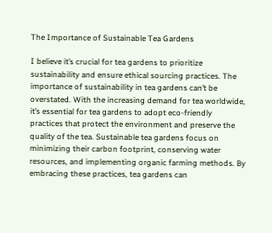The Importance of Sustainable Tea Gardens

I believe it’s crucial for tea gardens to prioritize sustainability and ensure ethical sourcing practices. The importance of sustainability in tea gardens can’t be overstated. With the increasing demand for tea worldwide, it’s essential for tea gardens to adopt eco-friendly practices that protect the environment and preserve the quality of the tea. Sustainable tea gardens focus on minimizing their carbon footprint, conserving water resources, and implementing organic farming methods. By embracing these practices, tea gardens can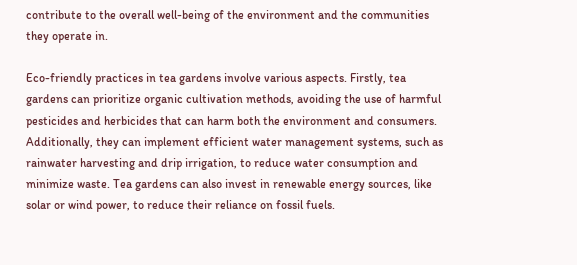contribute to the overall well-being of the environment and the communities they operate in.

Eco-friendly practices in tea gardens involve various aspects. Firstly, tea gardens can prioritize organic cultivation methods, avoiding the use of harmful pesticides and herbicides that can harm both the environment and consumers. Additionally, they can implement efficient water management systems, such as rainwater harvesting and drip irrigation, to reduce water consumption and minimize waste. Tea gardens can also invest in renewable energy sources, like solar or wind power, to reduce their reliance on fossil fuels.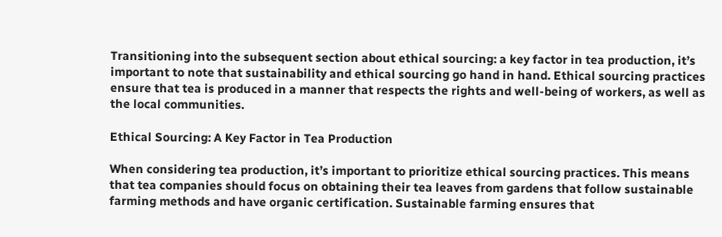Transitioning into the subsequent section about ethical sourcing: a key factor in tea production, it’s important to note that sustainability and ethical sourcing go hand in hand. Ethical sourcing practices ensure that tea is produced in a manner that respects the rights and well-being of workers, as well as the local communities.

Ethical Sourcing: A Key Factor in Tea Production

When considering tea production, it’s important to prioritize ethical sourcing practices. This means that tea companies should focus on obtaining their tea leaves from gardens that follow sustainable farming methods and have organic certification. Sustainable farming ensures that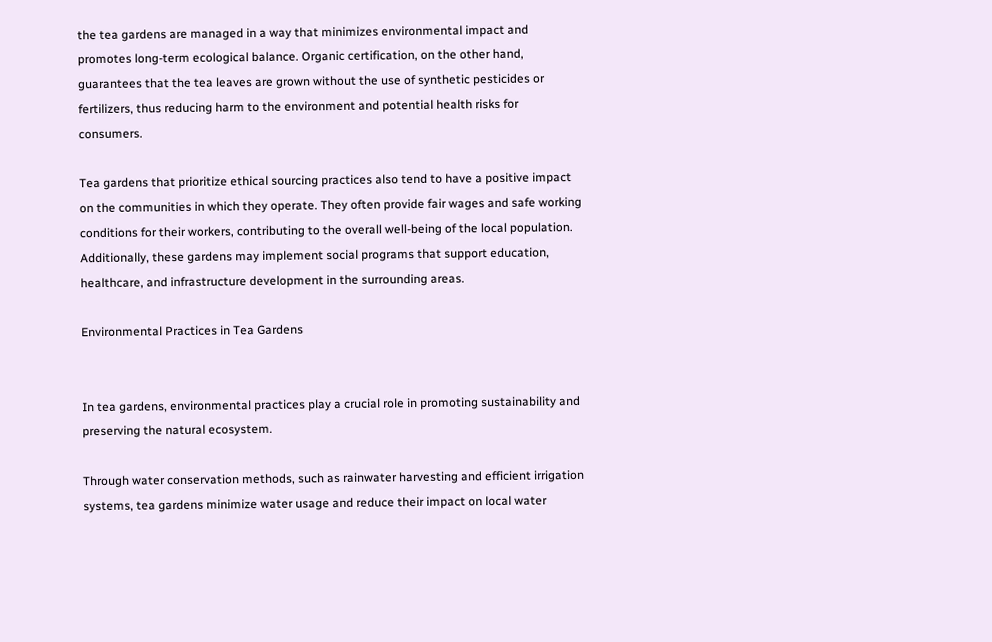the tea gardens are managed in a way that minimizes environmental impact and promotes long-term ecological balance. Organic certification, on the other hand, guarantees that the tea leaves are grown without the use of synthetic pesticides or fertilizers, thus reducing harm to the environment and potential health risks for consumers.

Tea gardens that prioritize ethical sourcing practices also tend to have a positive impact on the communities in which they operate. They often provide fair wages and safe working conditions for their workers, contributing to the overall well-being of the local population. Additionally, these gardens may implement social programs that support education, healthcare, and infrastructure development in the surrounding areas.

Environmental Practices in Tea Gardens


In tea gardens, environmental practices play a crucial role in promoting sustainability and preserving the natural ecosystem.

Through water conservation methods, such as rainwater harvesting and efficient irrigation systems, tea gardens minimize water usage and reduce their impact on local water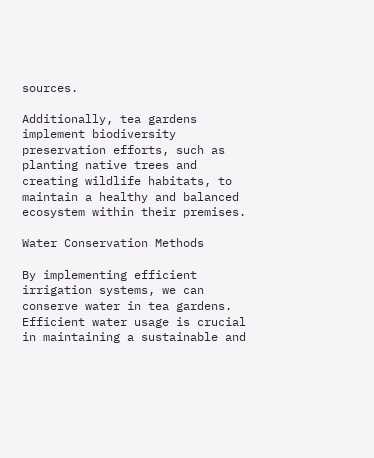sources.

Additionally, tea gardens implement biodiversity preservation efforts, such as planting native trees and creating wildlife habitats, to maintain a healthy and balanced ecosystem within their premises.

Water Conservation Methods

By implementing efficient irrigation systems, we can conserve water in tea gardens. Efficient water usage is crucial in maintaining a sustainable and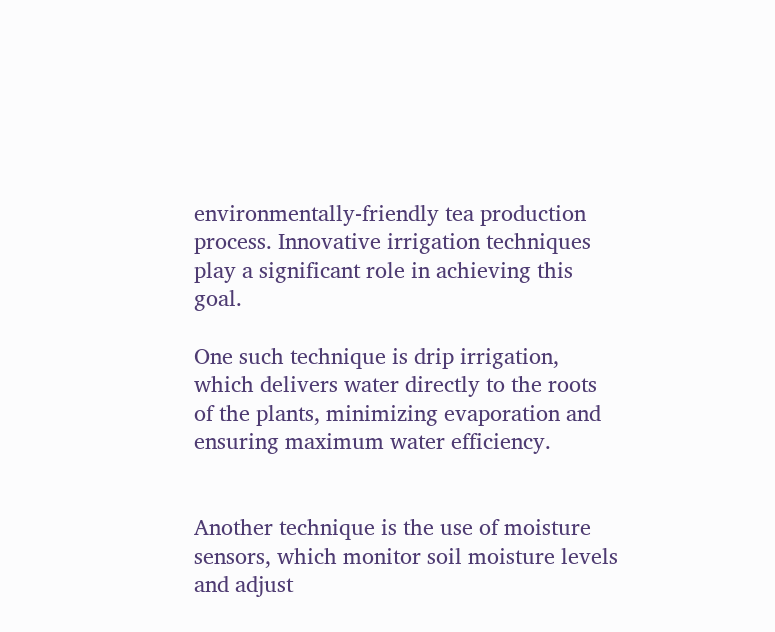environmentally-friendly tea production process. Innovative irrigation techniques play a significant role in achieving this goal.

One such technique is drip irrigation, which delivers water directly to the roots of the plants, minimizing evaporation and ensuring maximum water efficiency.


Another technique is the use of moisture sensors, which monitor soil moisture levels and adjust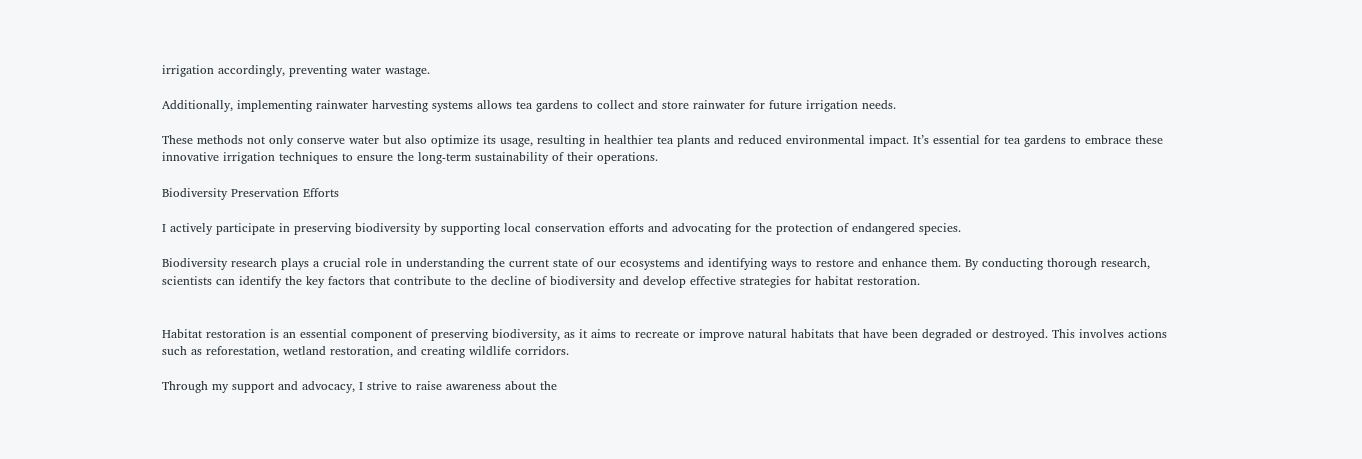irrigation accordingly, preventing water wastage.

Additionally, implementing rainwater harvesting systems allows tea gardens to collect and store rainwater for future irrigation needs.

These methods not only conserve water but also optimize its usage, resulting in healthier tea plants and reduced environmental impact. It’s essential for tea gardens to embrace these innovative irrigation techniques to ensure the long-term sustainability of their operations.

Biodiversity Preservation Efforts

I actively participate in preserving biodiversity by supporting local conservation efforts and advocating for the protection of endangered species.

Biodiversity research plays a crucial role in understanding the current state of our ecosystems and identifying ways to restore and enhance them. By conducting thorough research, scientists can identify the key factors that contribute to the decline of biodiversity and develop effective strategies for habitat restoration.


Habitat restoration is an essential component of preserving biodiversity, as it aims to recreate or improve natural habitats that have been degraded or destroyed. This involves actions such as reforestation, wetland restoration, and creating wildlife corridors.

Through my support and advocacy, I strive to raise awareness about the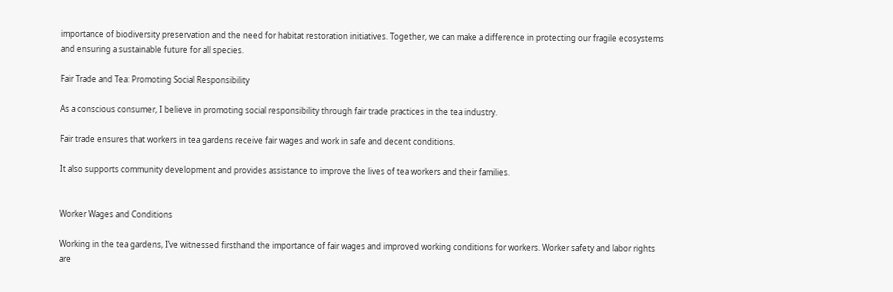importance of biodiversity preservation and the need for habitat restoration initiatives. Together, we can make a difference in protecting our fragile ecosystems and ensuring a sustainable future for all species.

Fair Trade and Tea: Promoting Social Responsibility

As a conscious consumer, I believe in promoting social responsibility through fair trade practices in the tea industry.

Fair trade ensures that workers in tea gardens receive fair wages and work in safe and decent conditions.

It also supports community development and provides assistance to improve the lives of tea workers and their families.


Worker Wages and Conditions

Working in the tea gardens, I’ve witnessed firsthand the importance of fair wages and improved working conditions for workers. Worker safety and labor rights are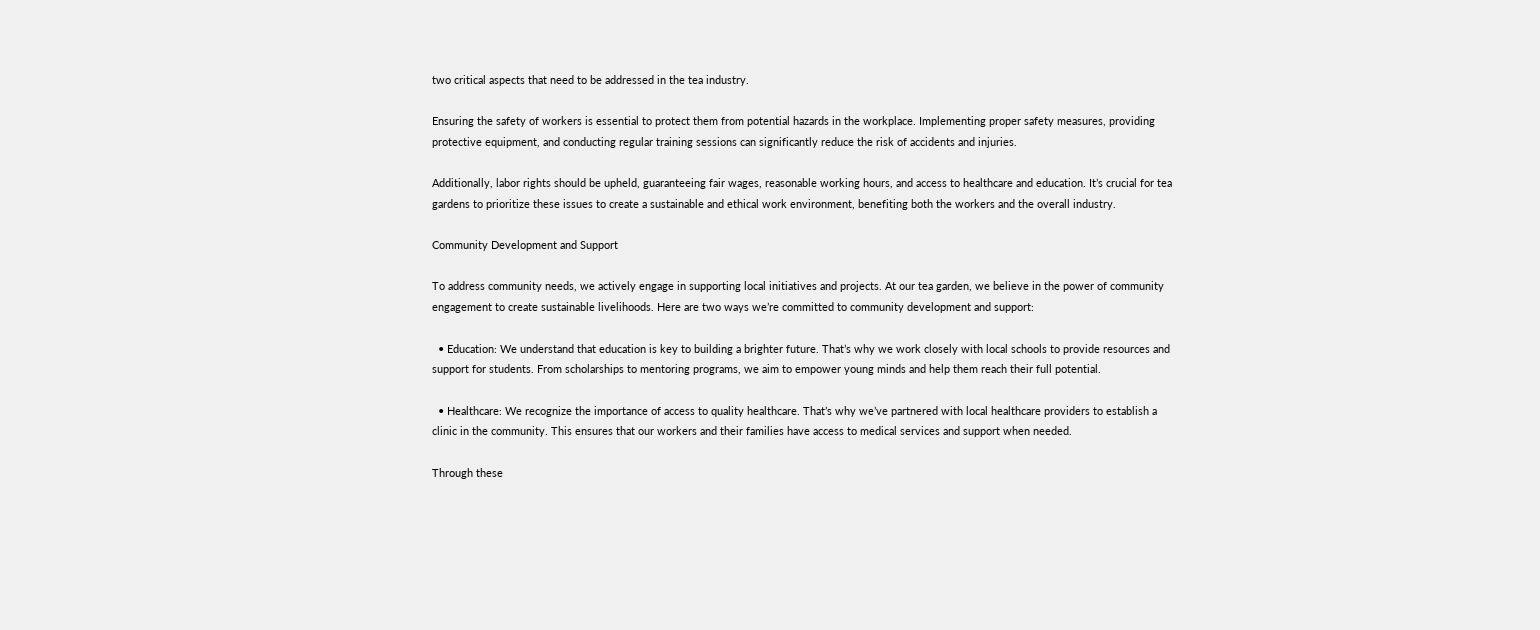two critical aspects that need to be addressed in the tea industry.

Ensuring the safety of workers is essential to protect them from potential hazards in the workplace. Implementing proper safety measures, providing protective equipment, and conducting regular training sessions can significantly reduce the risk of accidents and injuries.

Additionally, labor rights should be upheld, guaranteeing fair wages, reasonable working hours, and access to healthcare and education. It’s crucial for tea gardens to prioritize these issues to create a sustainable and ethical work environment, benefiting both the workers and the overall industry.

Community Development and Support

To address community needs, we actively engage in supporting local initiatives and projects. At our tea garden, we believe in the power of community engagement to create sustainable livelihoods. Here are two ways we’re committed to community development and support:

  • Education: We understand that education is key to building a brighter future. That’s why we work closely with local schools to provide resources and support for students. From scholarships to mentoring programs, we aim to empower young minds and help them reach their full potential.

  • Healthcare: We recognize the importance of access to quality healthcare. That’s why we’ve partnered with local healthcare providers to establish a clinic in the community. This ensures that our workers and their families have access to medical services and support when needed.

Through these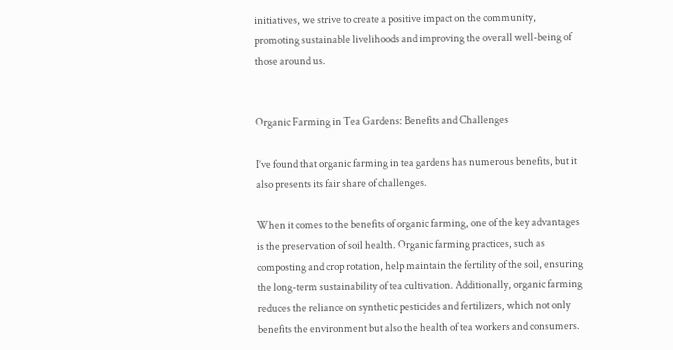initiatives, we strive to create a positive impact on the community, promoting sustainable livelihoods and improving the overall well-being of those around us.


Organic Farming in Tea Gardens: Benefits and Challenges

I’ve found that organic farming in tea gardens has numerous benefits, but it also presents its fair share of challenges.

When it comes to the benefits of organic farming, one of the key advantages is the preservation of soil health. Organic farming practices, such as composting and crop rotation, help maintain the fertility of the soil, ensuring the long-term sustainability of tea cultivation. Additionally, organic farming reduces the reliance on synthetic pesticides and fertilizers, which not only benefits the environment but also the health of tea workers and consumers.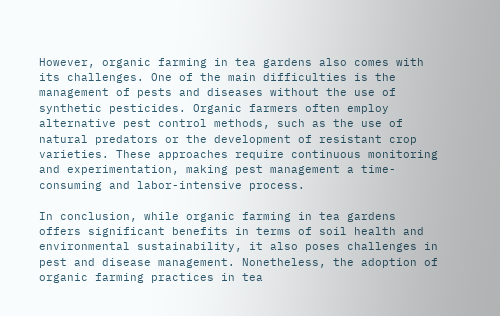However, organic farming in tea gardens also comes with its challenges. One of the main difficulties is the management of pests and diseases without the use of synthetic pesticides. Organic farmers often employ alternative pest control methods, such as the use of natural predators or the development of resistant crop varieties. These approaches require continuous monitoring and experimentation, making pest management a time-consuming and labor-intensive process.

In conclusion, while organic farming in tea gardens offers significant benefits in terms of soil health and environmental sustainability, it also poses challenges in pest and disease management. Nonetheless, the adoption of organic farming practices in tea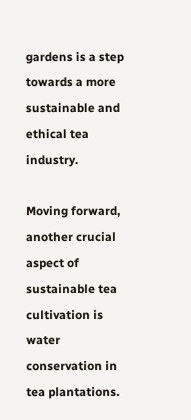gardens is a step towards a more sustainable and ethical tea industry.

Moving forward, another crucial aspect of sustainable tea cultivation is water conservation in tea plantations.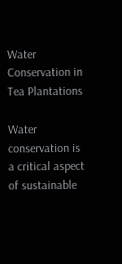Water Conservation in Tea Plantations

Water conservation is a critical aspect of sustainable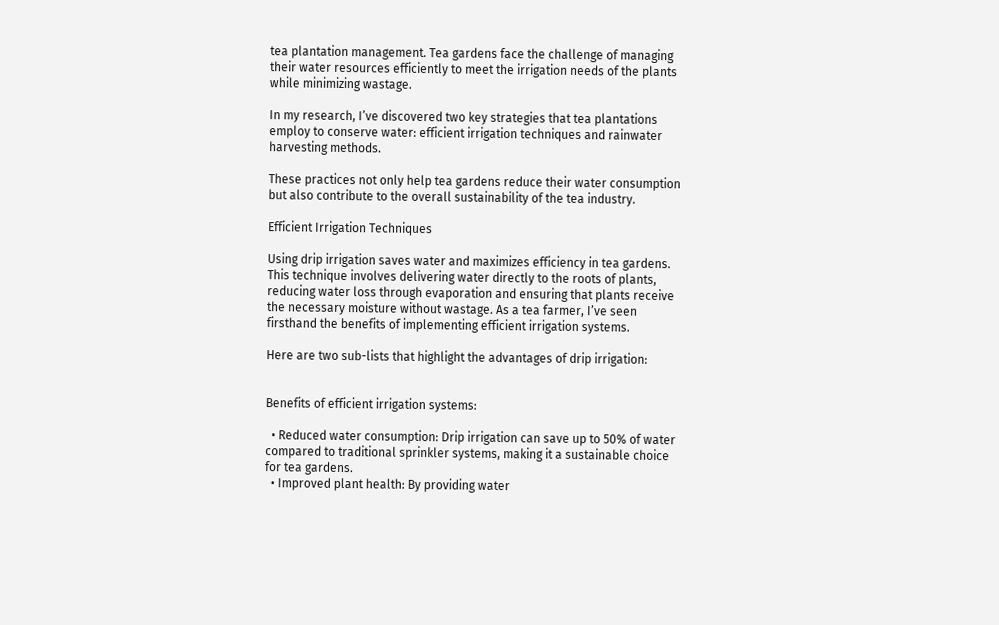tea plantation management. Tea gardens face the challenge of managing their water resources efficiently to meet the irrigation needs of the plants while minimizing wastage.

In my research, I’ve discovered two key strategies that tea plantations employ to conserve water: efficient irrigation techniques and rainwater harvesting methods.

These practices not only help tea gardens reduce their water consumption but also contribute to the overall sustainability of the tea industry.

Efficient Irrigation Techniques

Using drip irrigation saves water and maximizes efficiency in tea gardens. This technique involves delivering water directly to the roots of plants, reducing water loss through evaporation and ensuring that plants receive the necessary moisture without wastage. As a tea farmer, I’ve seen firsthand the benefits of implementing efficient irrigation systems.

Here are two sub-lists that highlight the advantages of drip irrigation:


Benefits of efficient irrigation systems:

  • Reduced water consumption: Drip irrigation can save up to 50% of water compared to traditional sprinkler systems, making it a sustainable choice for tea gardens.
  • Improved plant health: By providing water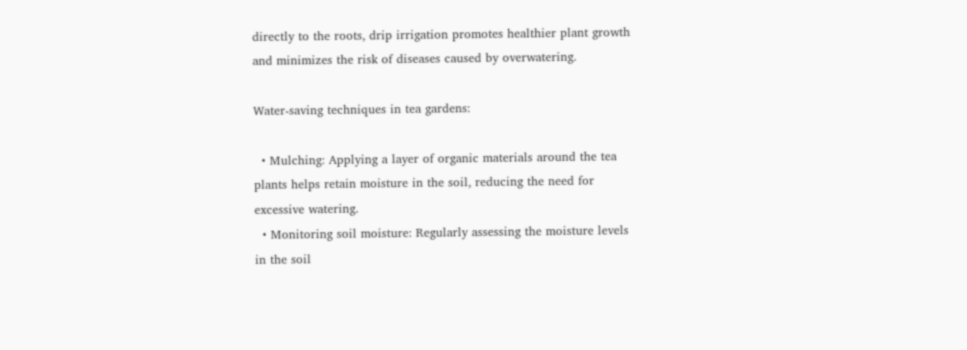directly to the roots, drip irrigation promotes healthier plant growth and minimizes the risk of diseases caused by overwatering.

Water-saving techniques in tea gardens:

  • Mulching: Applying a layer of organic materials around the tea plants helps retain moisture in the soil, reducing the need for excessive watering.
  • Monitoring soil moisture: Regularly assessing the moisture levels in the soil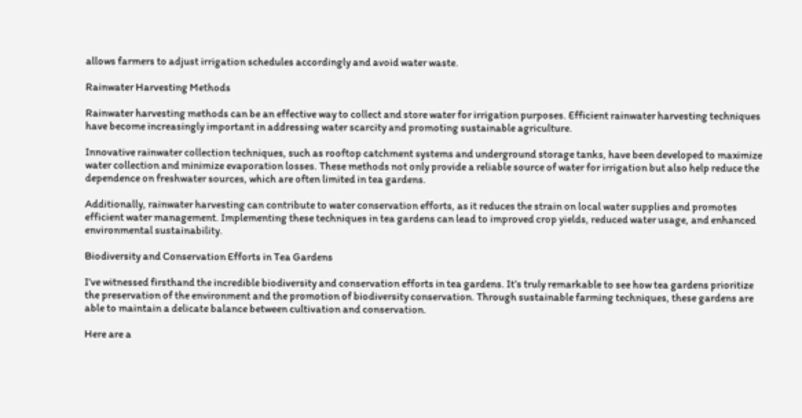allows farmers to adjust irrigation schedules accordingly and avoid water waste.

Rainwater Harvesting Methods

Rainwater harvesting methods can be an effective way to collect and store water for irrigation purposes. Efficient rainwater harvesting techniques have become increasingly important in addressing water scarcity and promoting sustainable agriculture.

Innovative rainwater collection techniques, such as rooftop catchment systems and underground storage tanks, have been developed to maximize water collection and minimize evaporation losses. These methods not only provide a reliable source of water for irrigation but also help reduce the dependence on freshwater sources, which are often limited in tea gardens.

Additionally, rainwater harvesting can contribute to water conservation efforts, as it reduces the strain on local water supplies and promotes efficient water management. Implementing these techniques in tea gardens can lead to improved crop yields, reduced water usage, and enhanced environmental sustainability.

Biodiversity and Conservation Efforts in Tea Gardens

I’ve witnessed firsthand the incredible biodiversity and conservation efforts in tea gardens. It’s truly remarkable to see how tea gardens prioritize the preservation of the environment and the promotion of biodiversity conservation. Through sustainable farming techniques, these gardens are able to maintain a delicate balance between cultivation and conservation.

Here are a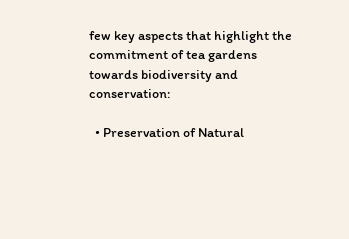few key aspects that highlight the commitment of tea gardens towards biodiversity and conservation:

  • Preservation of Natural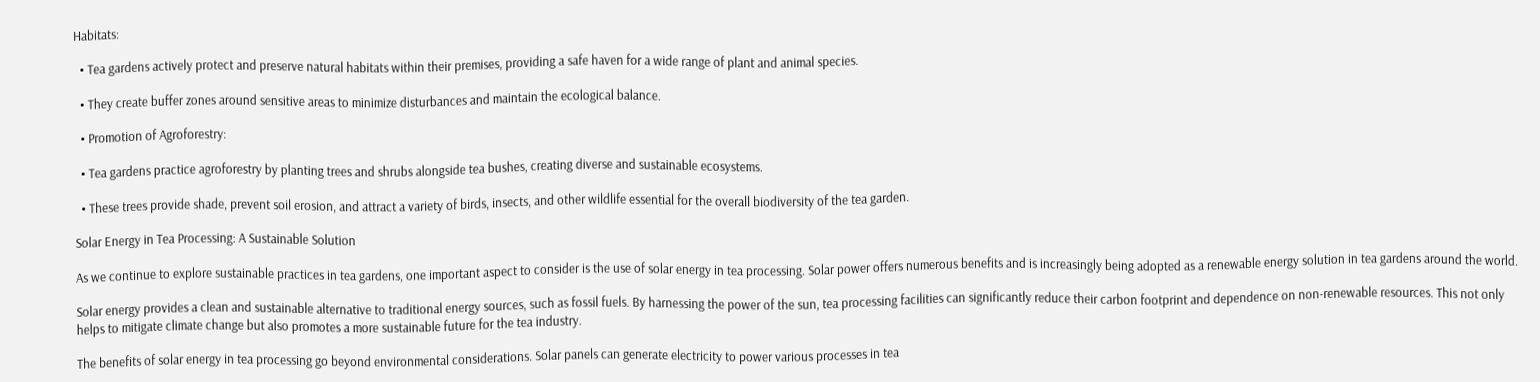Habitats:

  • Tea gardens actively protect and preserve natural habitats within their premises, providing a safe haven for a wide range of plant and animal species.

  • They create buffer zones around sensitive areas to minimize disturbances and maintain the ecological balance.

  • Promotion of Agroforestry:

  • Tea gardens practice agroforestry by planting trees and shrubs alongside tea bushes, creating diverse and sustainable ecosystems.

  • These trees provide shade, prevent soil erosion, and attract a variety of birds, insects, and other wildlife essential for the overall biodiversity of the tea garden.

Solar Energy in Tea Processing: A Sustainable Solution

As we continue to explore sustainable practices in tea gardens, one important aspect to consider is the use of solar energy in tea processing. Solar power offers numerous benefits and is increasingly being adopted as a renewable energy solution in tea gardens around the world.

Solar energy provides a clean and sustainable alternative to traditional energy sources, such as fossil fuels. By harnessing the power of the sun, tea processing facilities can significantly reduce their carbon footprint and dependence on non-renewable resources. This not only helps to mitigate climate change but also promotes a more sustainable future for the tea industry.

The benefits of solar energy in tea processing go beyond environmental considerations. Solar panels can generate electricity to power various processes in tea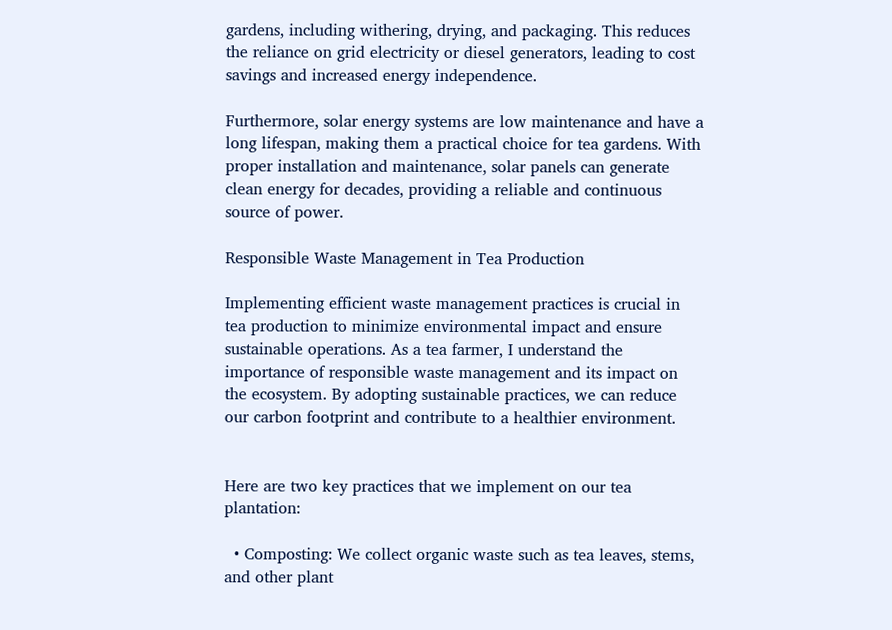gardens, including withering, drying, and packaging. This reduces the reliance on grid electricity or diesel generators, leading to cost savings and increased energy independence.

Furthermore, solar energy systems are low maintenance and have a long lifespan, making them a practical choice for tea gardens. With proper installation and maintenance, solar panels can generate clean energy for decades, providing a reliable and continuous source of power.

Responsible Waste Management in Tea Production

Implementing efficient waste management practices is crucial in tea production to minimize environmental impact and ensure sustainable operations. As a tea farmer, I understand the importance of responsible waste management and its impact on the ecosystem. By adopting sustainable practices, we can reduce our carbon footprint and contribute to a healthier environment.


Here are two key practices that we implement on our tea plantation:

  • Composting: We collect organic waste such as tea leaves, stems, and other plant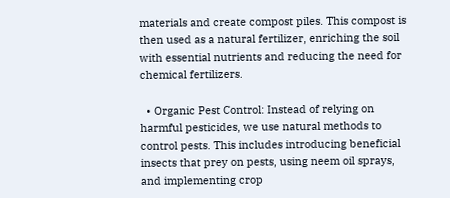materials and create compost piles. This compost is then used as a natural fertilizer, enriching the soil with essential nutrients and reducing the need for chemical fertilizers.

  • Organic Pest Control: Instead of relying on harmful pesticides, we use natural methods to control pests. This includes introducing beneficial insects that prey on pests, using neem oil sprays, and implementing crop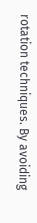rotation techniques. By avoiding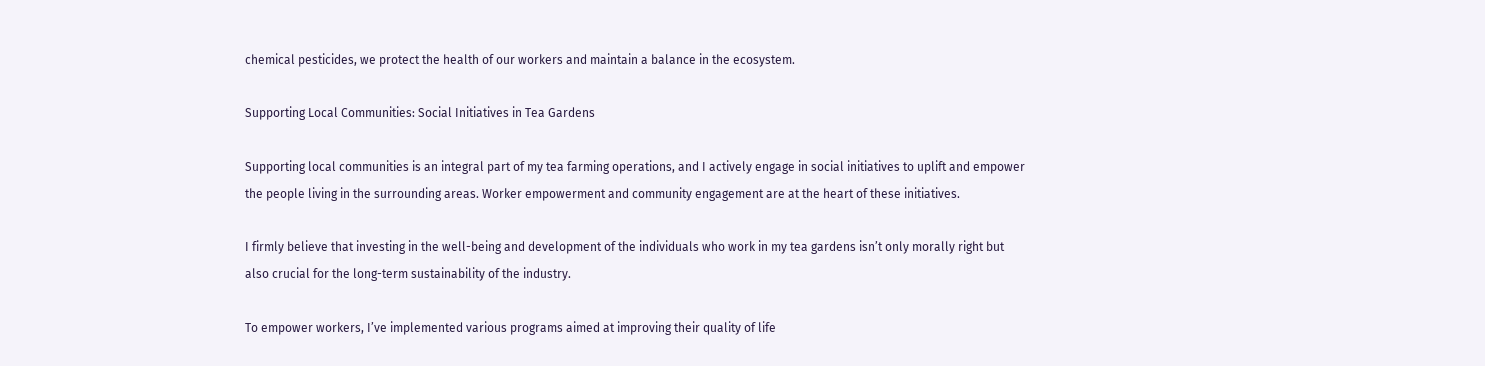chemical pesticides, we protect the health of our workers and maintain a balance in the ecosystem.

Supporting Local Communities: Social Initiatives in Tea Gardens

Supporting local communities is an integral part of my tea farming operations, and I actively engage in social initiatives to uplift and empower the people living in the surrounding areas. Worker empowerment and community engagement are at the heart of these initiatives.

I firmly believe that investing in the well-being and development of the individuals who work in my tea gardens isn’t only morally right but also crucial for the long-term sustainability of the industry.

To empower workers, I’ve implemented various programs aimed at improving their quality of life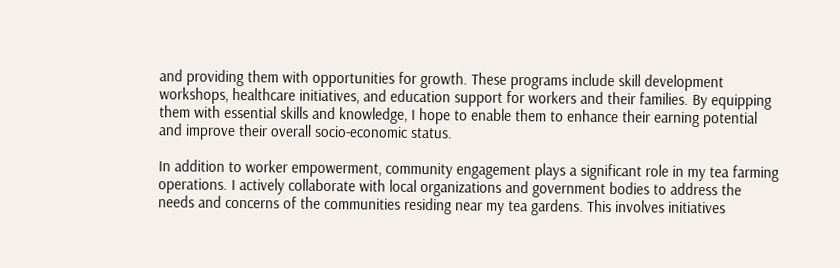and providing them with opportunities for growth. These programs include skill development workshops, healthcare initiatives, and education support for workers and their families. By equipping them with essential skills and knowledge, I hope to enable them to enhance their earning potential and improve their overall socio-economic status.

In addition to worker empowerment, community engagement plays a significant role in my tea farming operations. I actively collaborate with local organizations and government bodies to address the needs and concerns of the communities residing near my tea gardens. This involves initiatives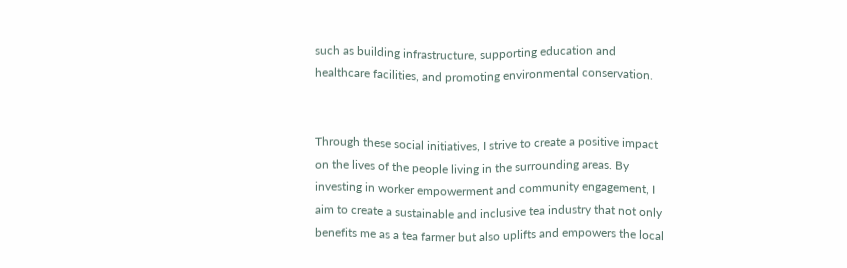such as building infrastructure, supporting education and healthcare facilities, and promoting environmental conservation.


Through these social initiatives, I strive to create a positive impact on the lives of the people living in the surrounding areas. By investing in worker empowerment and community engagement, I aim to create a sustainable and inclusive tea industry that not only benefits me as a tea farmer but also uplifts and empowers the local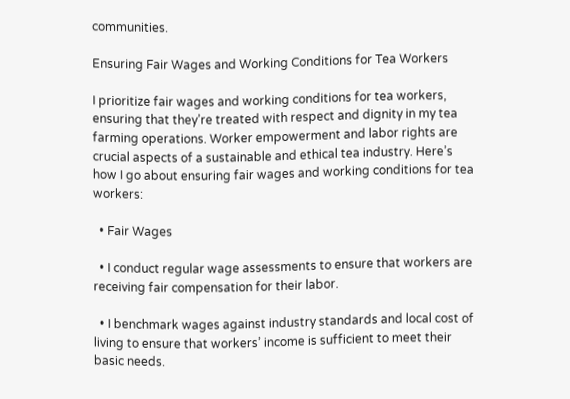communities.

Ensuring Fair Wages and Working Conditions for Tea Workers

I prioritize fair wages and working conditions for tea workers, ensuring that they’re treated with respect and dignity in my tea farming operations. Worker empowerment and labor rights are crucial aspects of a sustainable and ethical tea industry. Here’s how I go about ensuring fair wages and working conditions for tea workers:

  • Fair Wages

  • I conduct regular wage assessments to ensure that workers are receiving fair compensation for their labor.

  • I benchmark wages against industry standards and local cost of living to ensure that workers’ income is sufficient to meet their basic needs.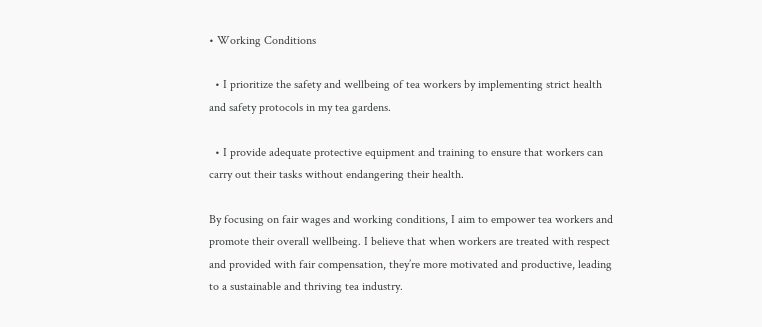• Working Conditions

  • I prioritize the safety and wellbeing of tea workers by implementing strict health and safety protocols in my tea gardens.

  • I provide adequate protective equipment and training to ensure that workers can carry out their tasks without endangering their health.

By focusing on fair wages and working conditions, I aim to empower tea workers and promote their overall wellbeing. I believe that when workers are treated with respect and provided with fair compensation, they’re more motivated and productive, leading to a sustainable and thriving tea industry.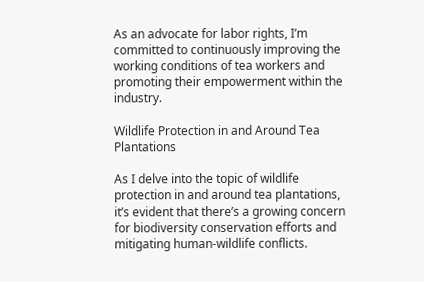As an advocate for labor rights, I’m committed to continuously improving the working conditions of tea workers and promoting their empowerment within the industry.

Wildlife Protection in and Around Tea Plantations

As I delve into the topic of wildlife protection in and around tea plantations, it’s evident that there’s a growing concern for biodiversity conservation efforts and mitigating human-wildlife conflicts.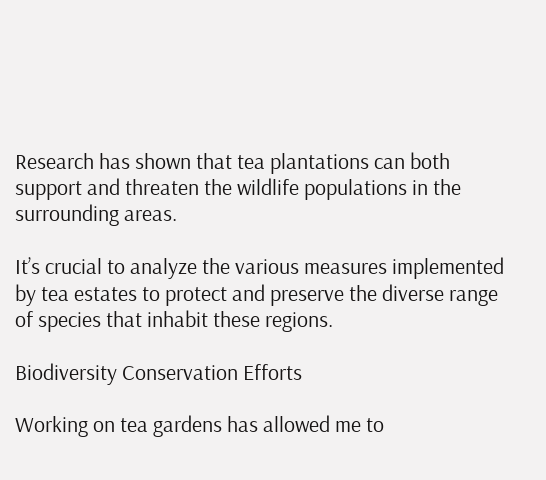Research has shown that tea plantations can both support and threaten the wildlife populations in the surrounding areas.

It’s crucial to analyze the various measures implemented by tea estates to protect and preserve the diverse range of species that inhabit these regions.

Biodiversity Conservation Efforts

Working on tea gardens has allowed me to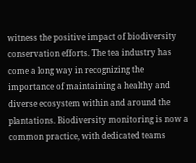witness the positive impact of biodiversity conservation efforts. The tea industry has come a long way in recognizing the importance of maintaining a healthy and diverse ecosystem within and around the plantations. Biodiversity monitoring is now a common practice, with dedicated teams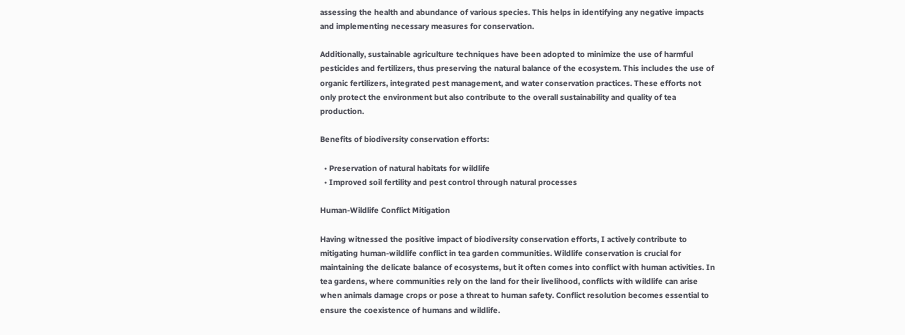assessing the health and abundance of various species. This helps in identifying any negative impacts and implementing necessary measures for conservation.

Additionally, sustainable agriculture techniques have been adopted to minimize the use of harmful pesticides and fertilizers, thus preserving the natural balance of the ecosystem. This includes the use of organic fertilizers, integrated pest management, and water conservation practices. These efforts not only protect the environment but also contribute to the overall sustainability and quality of tea production.

Benefits of biodiversity conservation efforts:

  • Preservation of natural habitats for wildlife
  • Improved soil fertility and pest control through natural processes

Human-Wildlife Conflict Mitigation

Having witnessed the positive impact of biodiversity conservation efforts, I actively contribute to mitigating human-wildlife conflict in tea garden communities. Wildlife conservation is crucial for maintaining the delicate balance of ecosystems, but it often comes into conflict with human activities. In tea gardens, where communities rely on the land for their livelihood, conflicts with wildlife can arise when animals damage crops or pose a threat to human safety. Conflict resolution becomes essential to ensure the coexistence of humans and wildlife.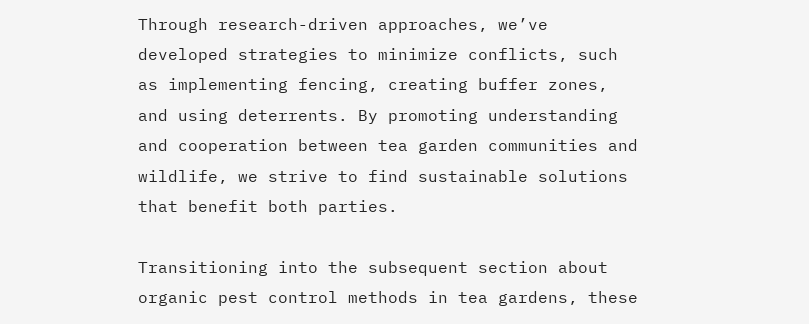Through research-driven approaches, we’ve developed strategies to minimize conflicts, such as implementing fencing, creating buffer zones, and using deterrents. By promoting understanding and cooperation between tea garden communities and wildlife, we strive to find sustainable solutions that benefit both parties.

Transitioning into the subsequent section about organic pest control methods in tea gardens, these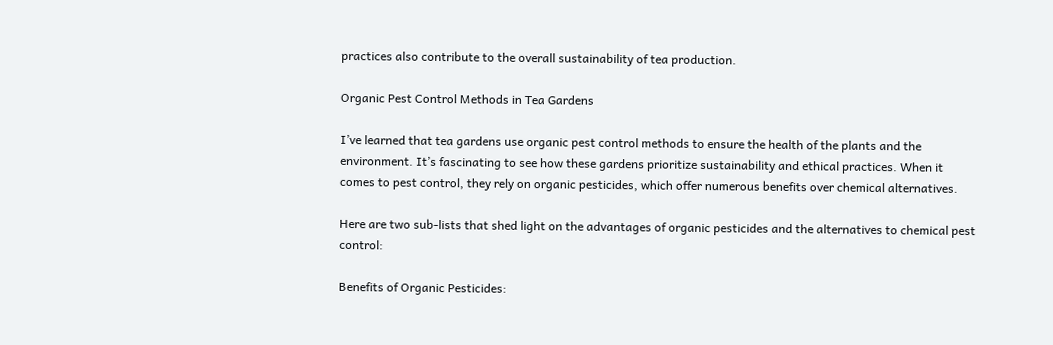practices also contribute to the overall sustainability of tea production.

Organic Pest Control Methods in Tea Gardens

I’ve learned that tea gardens use organic pest control methods to ensure the health of the plants and the environment. It’s fascinating to see how these gardens prioritize sustainability and ethical practices. When it comes to pest control, they rely on organic pesticides, which offer numerous benefits over chemical alternatives.

Here are two sub-lists that shed light on the advantages of organic pesticides and the alternatives to chemical pest control:

Benefits of Organic Pesticides: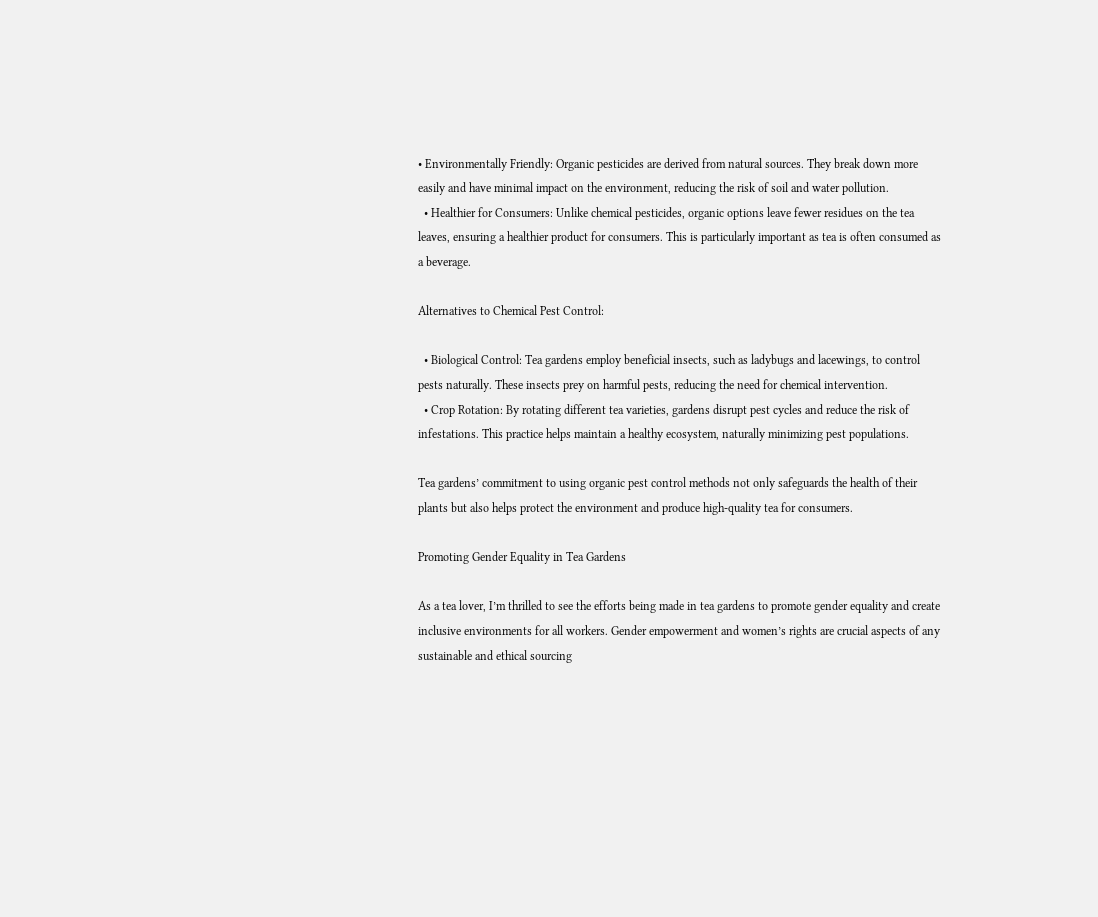• Environmentally Friendly: Organic pesticides are derived from natural sources. They break down more easily and have minimal impact on the environment, reducing the risk of soil and water pollution.
  • Healthier for Consumers: Unlike chemical pesticides, organic options leave fewer residues on the tea leaves, ensuring a healthier product for consumers. This is particularly important as tea is often consumed as a beverage.

Alternatives to Chemical Pest Control:

  • Biological Control: Tea gardens employ beneficial insects, such as ladybugs and lacewings, to control pests naturally. These insects prey on harmful pests, reducing the need for chemical intervention.
  • Crop Rotation: By rotating different tea varieties, gardens disrupt pest cycles and reduce the risk of infestations. This practice helps maintain a healthy ecosystem, naturally minimizing pest populations.

Tea gardens’ commitment to using organic pest control methods not only safeguards the health of their plants but also helps protect the environment and produce high-quality tea for consumers.

Promoting Gender Equality in Tea Gardens

As a tea lover, I’m thrilled to see the efforts being made in tea gardens to promote gender equality and create inclusive environments for all workers. Gender empowerment and women’s rights are crucial aspects of any sustainable and ethical sourcing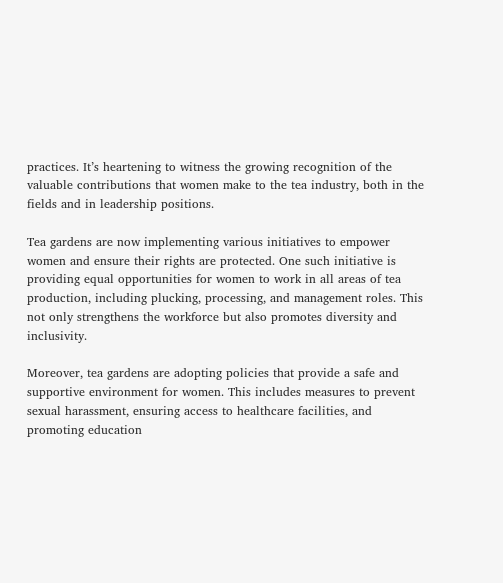practices. It’s heartening to witness the growing recognition of the valuable contributions that women make to the tea industry, both in the fields and in leadership positions.

Tea gardens are now implementing various initiatives to empower women and ensure their rights are protected. One such initiative is providing equal opportunities for women to work in all areas of tea production, including plucking, processing, and management roles. This not only strengthens the workforce but also promotes diversity and inclusivity.

Moreover, tea gardens are adopting policies that provide a safe and supportive environment for women. This includes measures to prevent sexual harassment, ensuring access to healthcare facilities, and promoting education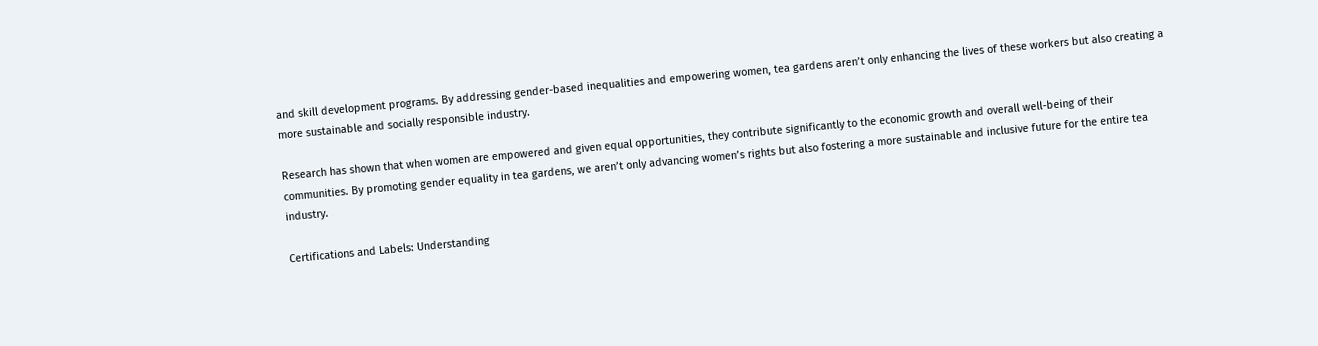and skill development programs. By addressing gender-based inequalities and empowering women, tea gardens aren’t only enhancing the lives of these workers but also creating a more sustainable and socially responsible industry.

Research has shown that when women are empowered and given equal opportunities, they contribute significantly to the economic growth and overall well-being of their communities. By promoting gender equality in tea gardens, we aren’t only advancing women’s rights but also fostering a more sustainable and inclusive future for the entire tea industry.

Certifications and Labels: Understanding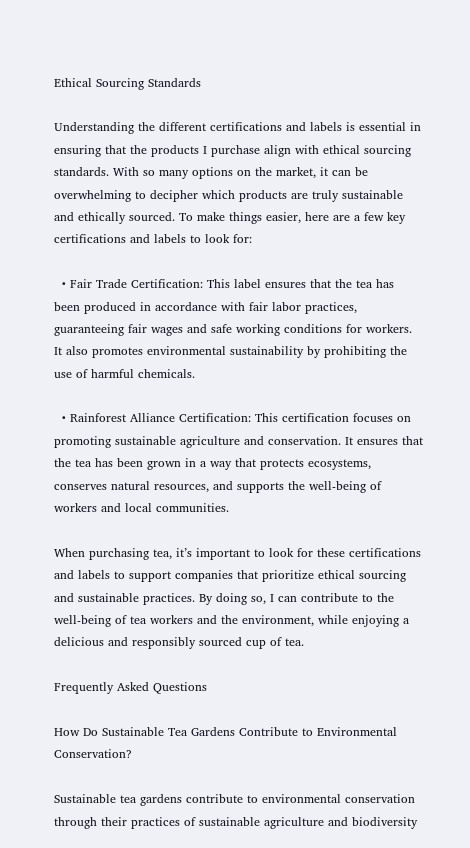Ethical Sourcing Standards

Understanding the different certifications and labels is essential in ensuring that the products I purchase align with ethical sourcing standards. With so many options on the market, it can be overwhelming to decipher which products are truly sustainable and ethically sourced. To make things easier, here are a few key certifications and labels to look for:

  • Fair Trade Certification: This label ensures that the tea has been produced in accordance with fair labor practices, guaranteeing fair wages and safe working conditions for workers. It also promotes environmental sustainability by prohibiting the use of harmful chemicals.

  • Rainforest Alliance Certification: This certification focuses on promoting sustainable agriculture and conservation. It ensures that the tea has been grown in a way that protects ecosystems, conserves natural resources, and supports the well-being of workers and local communities.

When purchasing tea, it’s important to look for these certifications and labels to support companies that prioritize ethical sourcing and sustainable practices. By doing so, I can contribute to the well-being of tea workers and the environment, while enjoying a delicious and responsibly sourced cup of tea.

Frequently Asked Questions

How Do Sustainable Tea Gardens Contribute to Environmental Conservation?

Sustainable tea gardens contribute to environmental conservation through their practices of sustainable agriculture and biodiversity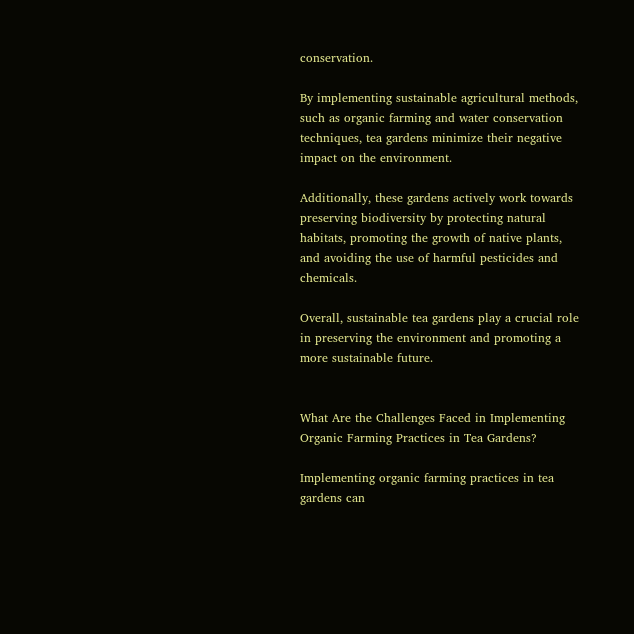conservation.

By implementing sustainable agricultural methods, such as organic farming and water conservation techniques, tea gardens minimize their negative impact on the environment.

Additionally, these gardens actively work towards preserving biodiversity by protecting natural habitats, promoting the growth of native plants, and avoiding the use of harmful pesticides and chemicals.

Overall, sustainable tea gardens play a crucial role in preserving the environment and promoting a more sustainable future.


What Are the Challenges Faced in Implementing Organic Farming Practices in Tea Gardens?

Implementing organic farming practices in tea gardens can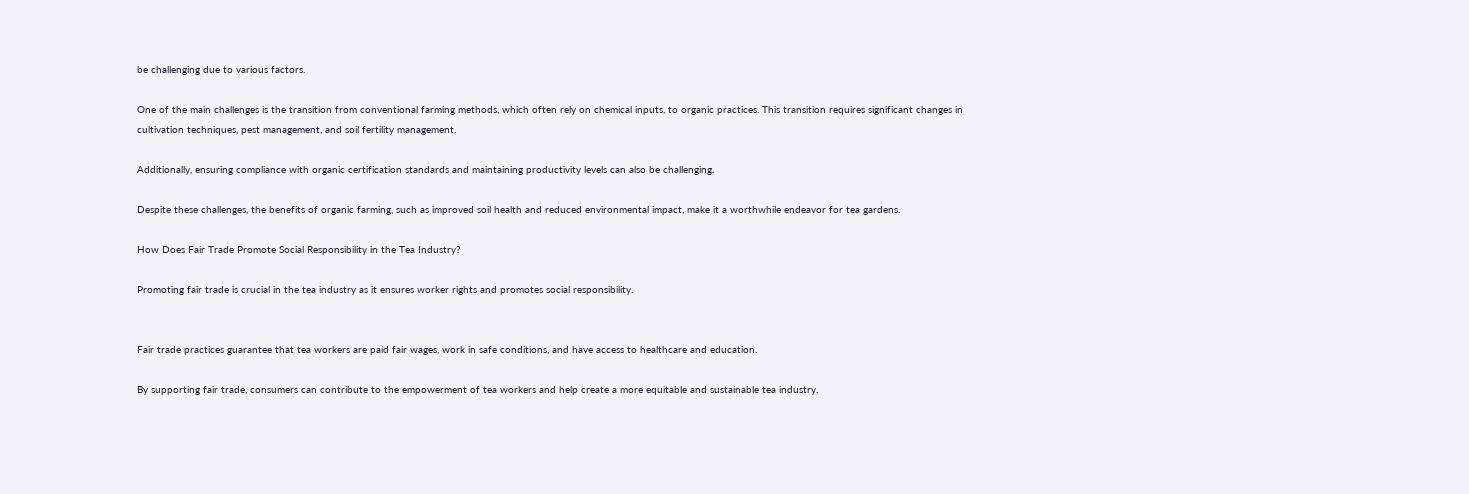be challenging due to various factors.

One of the main challenges is the transition from conventional farming methods, which often rely on chemical inputs, to organic practices. This transition requires significant changes in cultivation techniques, pest management, and soil fertility management.

Additionally, ensuring compliance with organic certification standards and maintaining productivity levels can also be challenging.

Despite these challenges, the benefits of organic farming, such as improved soil health and reduced environmental impact, make it a worthwhile endeavor for tea gardens.

How Does Fair Trade Promote Social Responsibility in the Tea Industry?

Promoting fair trade is crucial in the tea industry as it ensures worker rights and promotes social responsibility.


Fair trade practices guarantee that tea workers are paid fair wages, work in safe conditions, and have access to healthcare and education.

By supporting fair trade, consumers can contribute to the empowerment of tea workers and help create a more equitable and sustainable tea industry.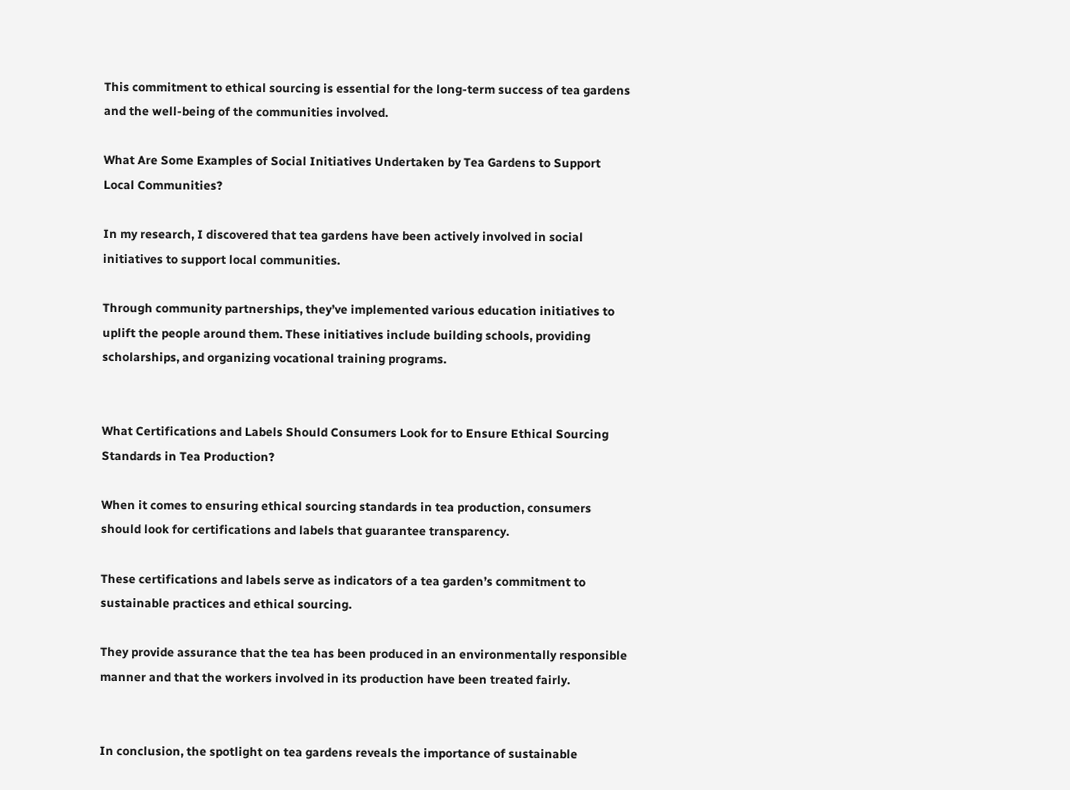This commitment to ethical sourcing is essential for the long-term success of tea gardens and the well-being of the communities involved.

What Are Some Examples of Social Initiatives Undertaken by Tea Gardens to Support Local Communities?

In my research, I discovered that tea gardens have been actively involved in social initiatives to support local communities.

Through community partnerships, they’ve implemented various education initiatives to uplift the people around them. These initiatives include building schools, providing scholarships, and organizing vocational training programs.


What Certifications and Labels Should Consumers Look for to Ensure Ethical Sourcing Standards in Tea Production?

When it comes to ensuring ethical sourcing standards in tea production, consumers should look for certifications and labels that guarantee transparency.

These certifications and labels serve as indicators of a tea garden’s commitment to sustainable practices and ethical sourcing.

They provide assurance that the tea has been produced in an environmentally responsible manner and that the workers involved in its production have been treated fairly.


In conclusion, the spotlight on tea gardens reveals the importance of sustainable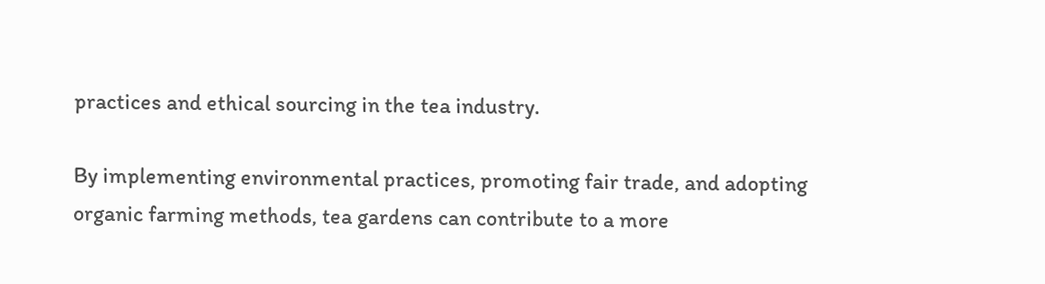practices and ethical sourcing in the tea industry.

By implementing environmental practices, promoting fair trade, and adopting organic farming methods, tea gardens can contribute to a more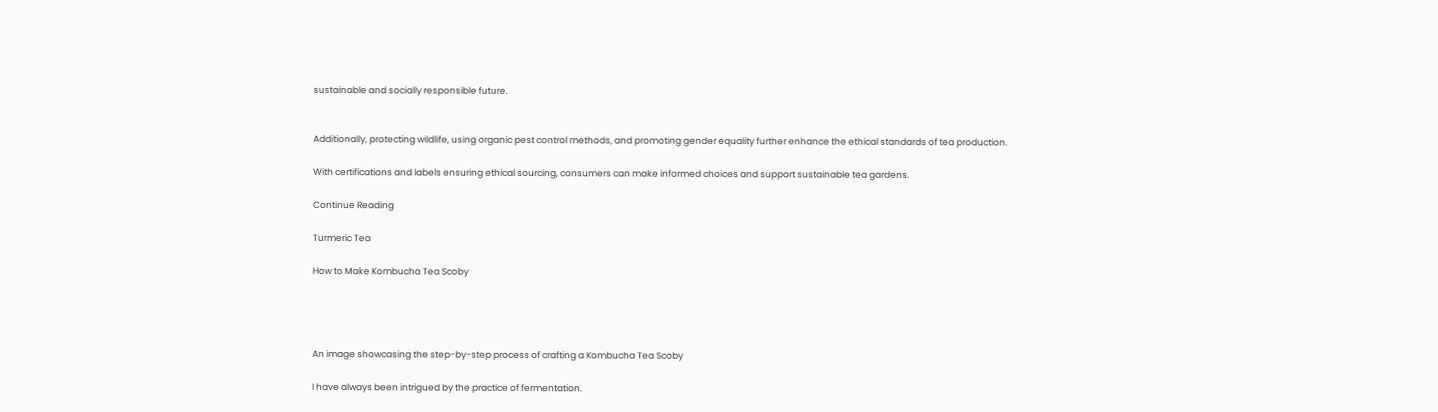sustainable and socially responsible future.


Additionally, protecting wildlife, using organic pest control methods, and promoting gender equality further enhance the ethical standards of tea production.

With certifications and labels ensuring ethical sourcing, consumers can make informed choices and support sustainable tea gardens.

Continue Reading

Turmeric Tea

How to Make Kombucha Tea Scoby




An image showcasing the step-by-step process of crafting a Kombucha Tea Scoby

I have always been intrigued by the practice of fermentation.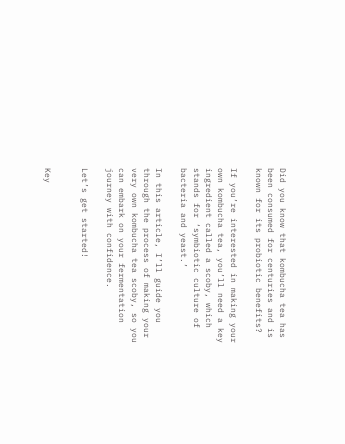Did you know that kombucha tea has been consumed for centuries and is known for its probiotic benefits?

If you’re interested in making your own kombucha tea, you’ll need a key ingredient called a scoby, which stands for ‘symbiotic culture of bacteria and yeast.’

In this article, I’ll guide you through the process of making your very own kombucha tea scoby, so you can embark on your fermentation journey with confidence.

Let’s get started!


Key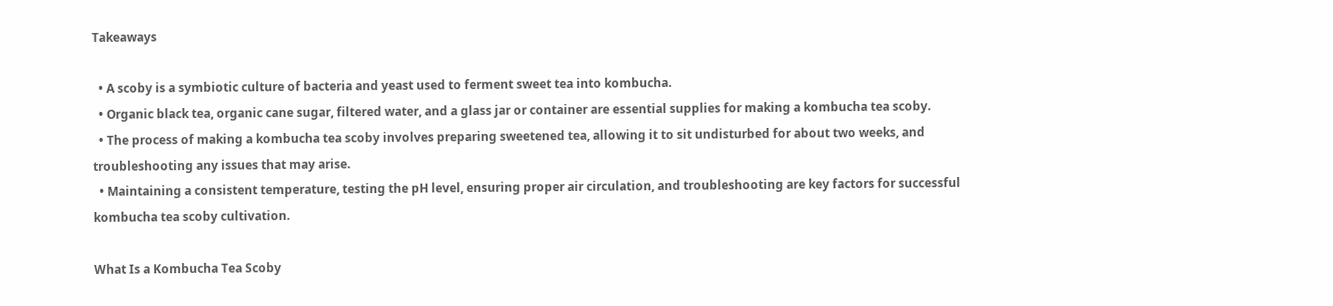Takeaways

  • A scoby is a symbiotic culture of bacteria and yeast used to ferment sweet tea into kombucha.
  • Organic black tea, organic cane sugar, filtered water, and a glass jar or container are essential supplies for making a kombucha tea scoby.
  • The process of making a kombucha tea scoby involves preparing sweetened tea, allowing it to sit undisturbed for about two weeks, and troubleshooting any issues that may arise.
  • Maintaining a consistent temperature, testing the pH level, ensuring proper air circulation, and troubleshooting are key factors for successful kombucha tea scoby cultivation.

What Is a Kombucha Tea Scoby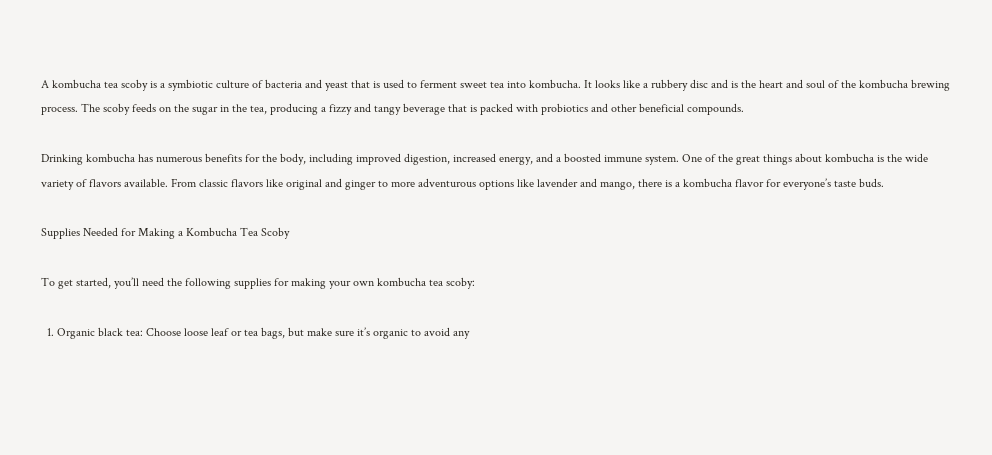A kombucha tea scoby is a symbiotic culture of bacteria and yeast that is used to ferment sweet tea into kombucha. It looks like a rubbery disc and is the heart and soul of the kombucha brewing process. The scoby feeds on the sugar in the tea, producing a fizzy and tangy beverage that is packed with probiotics and other beneficial compounds.

Drinking kombucha has numerous benefits for the body, including improved digestion, increased energy, and a boosted immune system. One of the great things about kombucha is the wide variety of flavors available. From classic flavors like original and ginger to more adventurous options like lavender and mango, there is a kombucha flavor for everyone’s taste buds.

Supplies Needed for Making a Kombucha Tea Scoby

To get started, you’ll need the following supplies for making your own kombucha tea scoby:

  1. Organic black tea: Choose loose leaf or tea bags, but make sure it’s organic to avoid any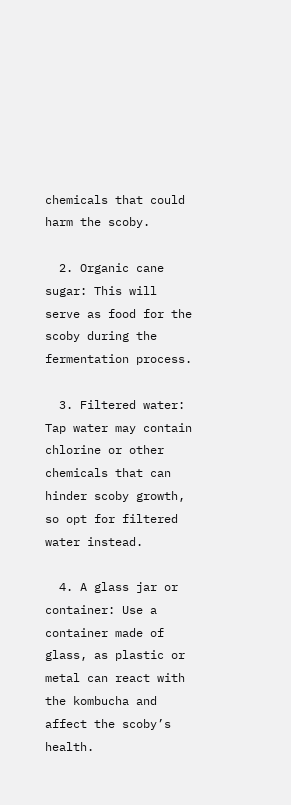chemicals that could harm the scoby.

  2. Organic cane sugar: This will serve as food for the scoby during the fermentation process.

  3. Filtered water: Tap water may contain chlorine or other chemicals that can hinder scoby growth, so opt for filtered water instead.

  4. A glass jar or container: Use a container made of glass, as plastic or metal can react with the kombucha and affect the scoby’s health.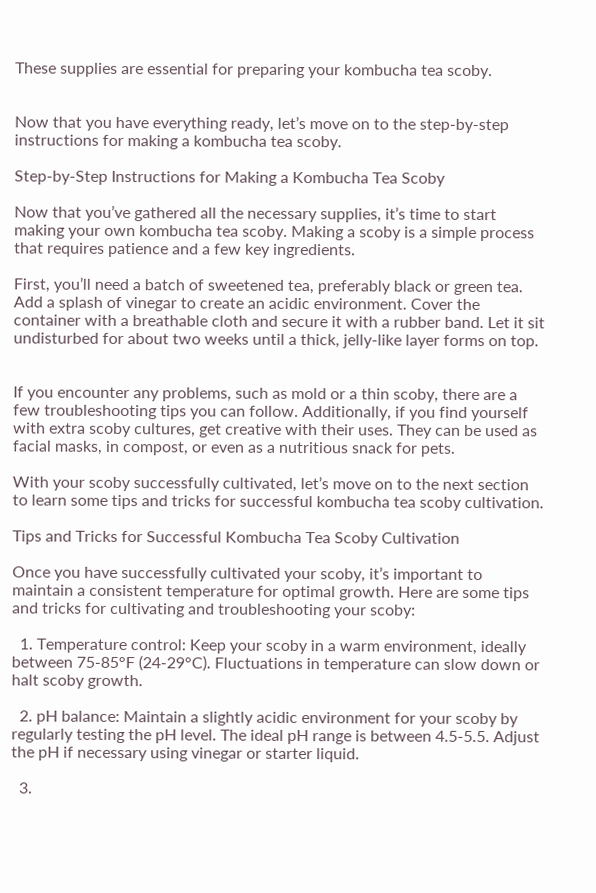These supplies are essential for preparing your kombucha tea scoby.


Now that you have everything ready, let’s move on to the step-by-step instructions for making a kombucha tea scoby.

Step-by-Step Instructions for Making a Kombucha Tea Scoby

Now that you’ve gathered all the necessary supplies, it’s time to start making your own kombucha tea scoby. Making a scoby is a simple process that requires patience and a few key ingredients.

First, you’ll need a batch of sweetened tea, preferably black or green tea. Add a splash of vinegar to create an acidic environment. Cover the container with a breathable cloth and secure it with a rubber band. Let it sit undisturbed for about two weeks until a thick, jelly-like layer forms on top.


If you encounter any problems, such as mold or a thin scoby, there are a few troubleshooting tips you can follow. Additionally, if you find yourself with extra scoby cultures, get creative with their uses. They can be used as facial masks, in compost, or even as a nutritious snack for pets.

With your scoby successfully cultivated, let’s move on to the next section to learn some tips and tricks for successful kombucha tea scoby cultivation.

Tips and Tricks for Successful Kombucha Tea Scoby Cultivation

Once you have successfully cultivated your scoby, it’s important to maintain a consistent temperature for optimal growth. Here are some tips and tricks for cultivating and troubleshooting your scoby:

  1. Temperature control: Keep your scoby in a warm environment, ideally between 75-85°F (24-29°C). Fluctuations in temperature can slow down or halt scoby growth.

  2. pH balance: Maintain a slightly acidic environment for your scoby by regularly testing the pH level. The ideal pH range is between 4.5-5.5. Adjust the pH if necessary using vinegar or starter liquid.

  3.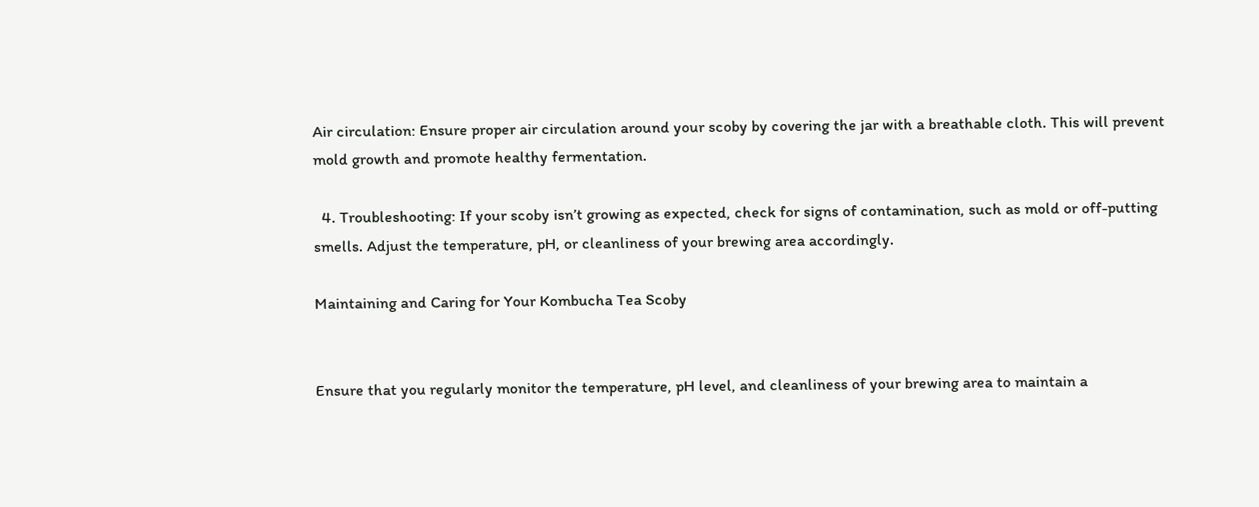Air circulation: Ensure proper air circulation around your scoby by covering the jar with a breathable cloth. This will prevent mold growth and promote healthy fermentation.

  4. Troubleshooting: If your scoby isn’t growing as expected, check for signs of contamination, such as mold or off-putting smells. Adjust the temperature, pH, or cleanliness of your brewing area accordingly.

Maintaining and Caring for Your Kombucha Tea Scoby


Ensure that you regularly monitor the temperature, pH level, and cleanliness of your brewing area to maintain a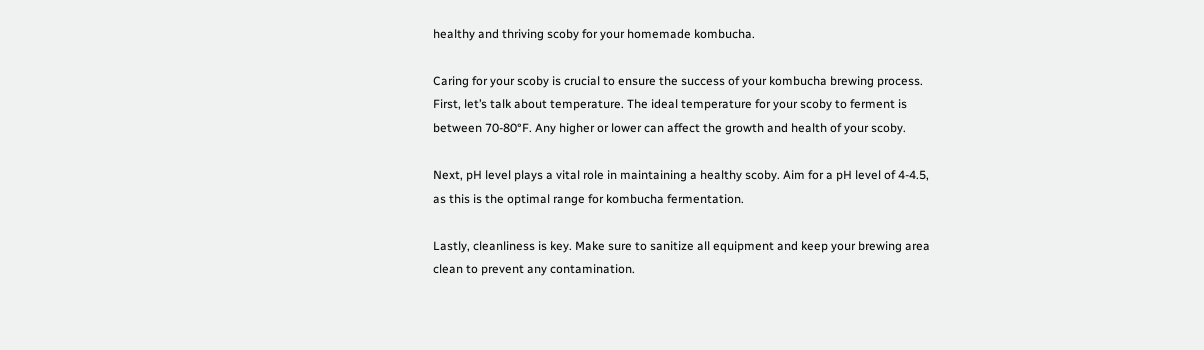healthy and thriving scoby for your homemade kombucha.

Caring for your scoby is crucial to ensure the success of your kombucha brewing process. First, let’s talk about temperature. The ideal temperature for your scoby to ferment is between 70-80°F. Any higher or lower can affect the growth and health of your scoby.

Next, pH level plays a vital role in maintaining a healthy scoby. Aim for a pH level of 4-4.5, as this is the optimal range for kombucha fermentation.

Lastly, cleanliness is key. Make sure to sanitize all equipment and keep your brewing area clean to prevent any contamination.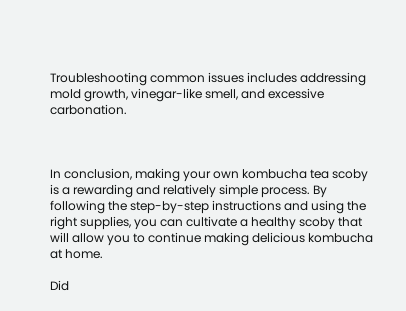Troubleshooting common issues includes addressing mold growth, vinegar-like smell, and excessive carbonation.



In conclusion, making your own kombucha tea scoby is a rewarding and relatively simple process. By following the step-by-step instructions and using the right supplies, you can cultivate a healthy scoby that will allow you to continue making delicious kombucha at home.

Did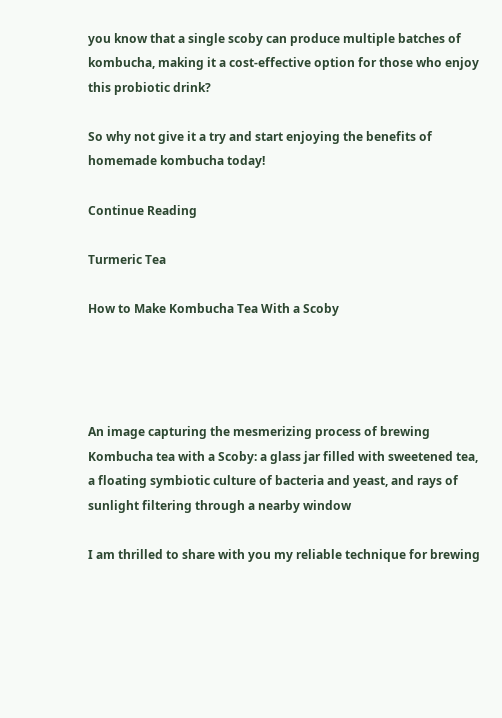you know that a single scoby can produce multiple batches of kombucha, making it a cost-effective option for those who enjoy this probiotic drink?

So why not give it a try and start enjoying the benefits of homemade kombucha today!

Continue Reading

Turmeric Tea

How to Make Kombucha Tea With a Scoby




An image capturing the mesmerizing process of brewing Kombucha tea with a Scoby: a glass jar filled with sweetened tea, a floating symbiotic culture of bacteria and yeast, and rays of sunlight filtering through a nearby window

I am thrilled to share with you my reliable technique for brewing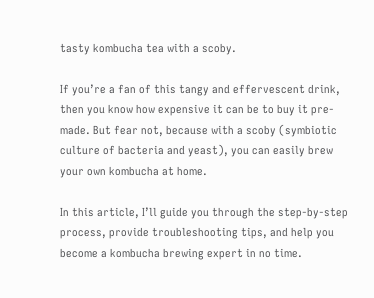tasty kombucha tea with a scoby.

If you’re a fan of this tangy and effervescent drink, then you know how expensive it can be to buy it pre-made. But fear not, because with a scoby (symbiotic culture of bacteria and yeast), you can easily brew your own kombucha at home.

In this article, I’ll guide you through the step-by-step process, provide troubleshooting tips, and help you become a kombucha brewing expert in no time.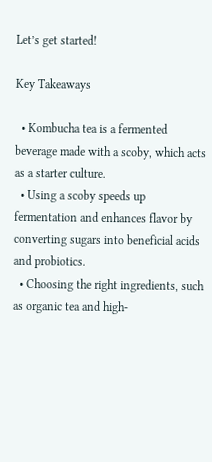Let’s get started!

Key Takeaways

  • Kombucha tea is a fermented beverage made with a scoby, which acts as a starter culture.
  • Using a scoby speeds up fermentation and enhances flavor by converting sugars into beneficial acids and probiotics.
  • Choosing the right ingredients, such as organic tea and high-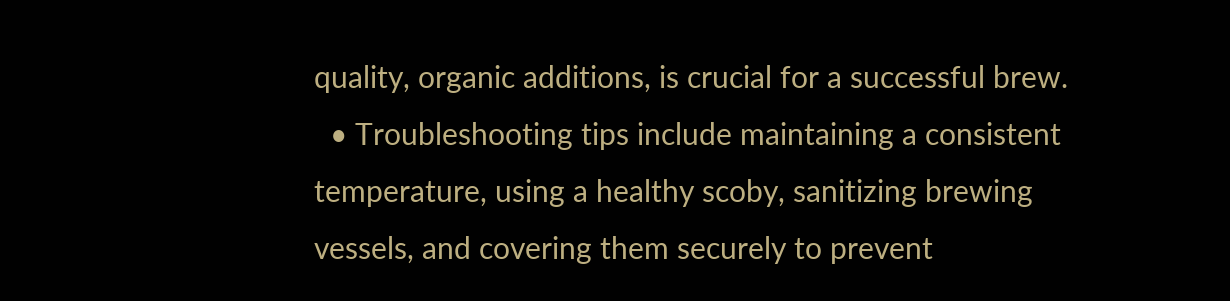quality, organic additions, is crucial for a successful brew.
  • Troubleshooting tips include maintaining a consistent temperature, using a healthy scoby, sanitizing brewing vessels, and covering them securely to prevent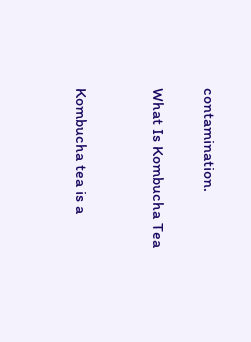contamination.

What Is Kombucha Tea


Kombucha tea is a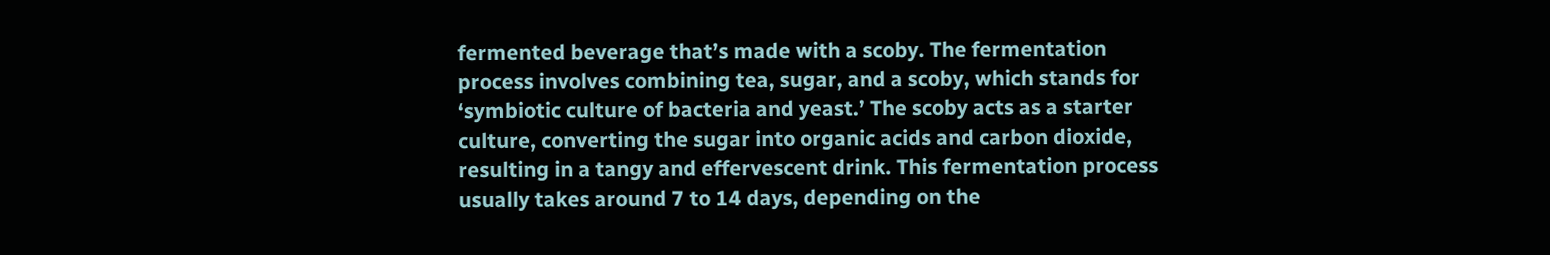fermented beverage that’s made with a scoby. The fermentation process involves combining tea, sugar, and a scoby, which stands for ‘symbiotic culture of bacteria and yeast.’ The scoby acts as a starter culture, converting the sugar into organic acids and carbon dioxide, resulting in a tangy and effervescent drink. This fermentation process usually takes around 7 to 14 days, depending on the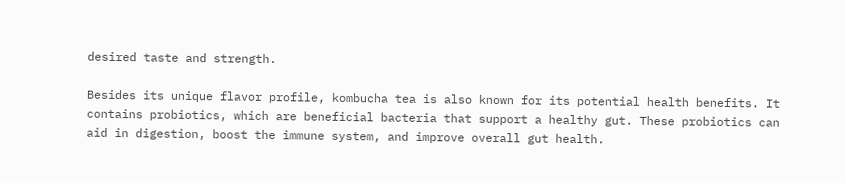desired taste and strength.

Besides its unique flavor profile, kombucha tea is also known for its potential health benefits. It contains probiotics, which are beneficial bacteria that support a healthy gut. These probiotics can aid in digestion, boost the immune system, and improve overall gut health.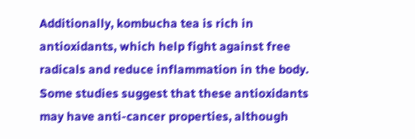Additionally, kombucha tea is rich in antioxidants, which help fight against free radicals and reduce inflammation in the body. Some studies suggest that these antioxidants may have anti-cancer properties, although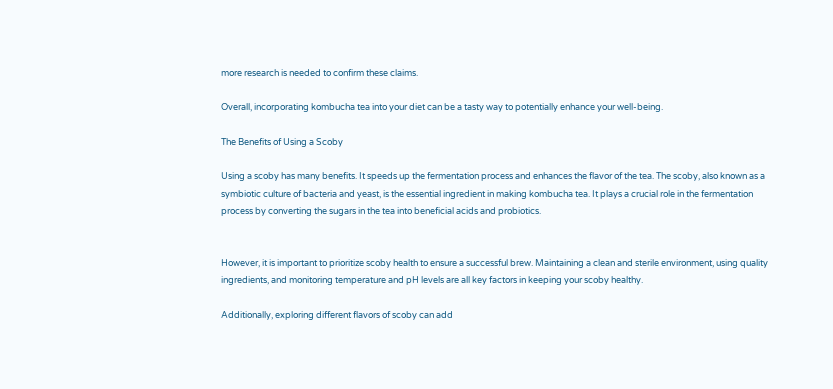more research is needed to confirm these claims.

Overall, incorporating kombucha tea into your diet can be a tasty way to potentially enhance your well-being.

The Benefits of Using a Scoby

Using a scoby has many benefits. It speeds up the fermentation process and enhances the flavor of the tea. The scoby, also known as a symbiotic culture of bacteria and yeast, is the essential ingredient in making kombucha tea. It plays a crucial role in the fermentation process by converting the sugars in the tea into beneficial acids and probiotics.


However, it is important to prioritize scoby health to ensure a successful brew. Maintaining a clean and sterile environment, using quality ingredients, and monitoring temperature and pH levels are all key factors in keeping your scoby healthy.

Additionally, exploring different flavors of scoby can add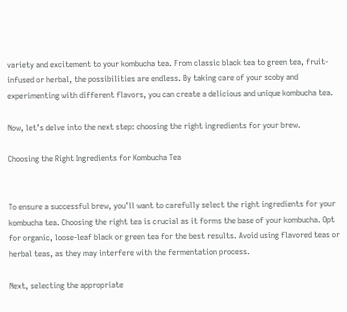variety and excitement to your kombucha tea. From classic black tea to green tea, fruit-infused or herbal, the possibilities are endless. By taking care of your scoby and experimenting with different flavors, you can create a delicious and unique kombucha tea.

Now, let’s delve into the next step: choosing the right ingredients for your brew.

Choosing the Right Ingredients for Kombucha Tea


To ensure a successful brew, you’ll want to carefully select the right ingredients for your kombucha tea. Choosing the right tea is crucial as it forms the base of your kombucha. Opt for organic, loose-leaf black or green tea for the best results. Avoid using flavored teas or herbal teas, as they may interfere with the fermentation process.

Next, selecting the appropriate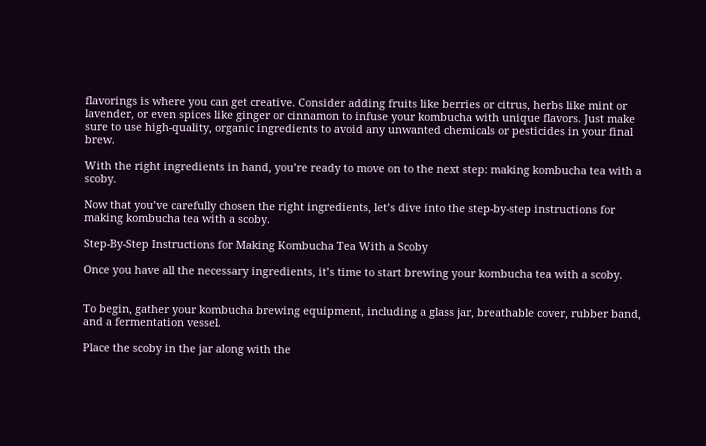flavorings is where you can get creative. Consider adding fruits like berries or citrus, herbs like mint or lavender, or even spices like ginger or cinnamon to infuse your kombucha with unique flavors. Just make sure to use high-quality, organic ingredients to avoid any unwanted chemicals or pesticides in your final brew.

With the right ingredients in hand, you’re ready to move on to the next step: making kombucha tea with a scoby.

Now that you’ve carefully chosen the right ingredients, let’s dive into the step-by-step instructions for making kombucha tea with a scoby.

Step-By-Step Instructions for Making Kombucha Tea With a Scoby

Once you have all the necessary ingredients, it’s time to start brewing your kombucha tea with a scoby.


To begin, gather your kombucha brewing equipment, including a glass jar, breathable cover, rubber band, and a fermentation vessel.

Place the scoby in the jar along with the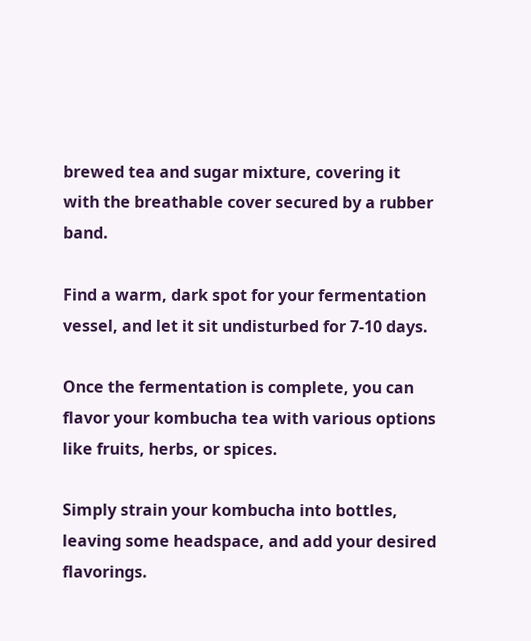brewed tea and sugar mixture, covering it with the breathable cover secured by a rubber band.

Find a warm, dark spot for your fermentation vessel, and let it sit undisturbed for 7-10 days.

Once the fermentation is complete, you can flavor your kombucha tea with various options like fruits, herbs, or spices.

Simply strain your kombucha into bottles, leaving some headspace, and add your desired flavorings.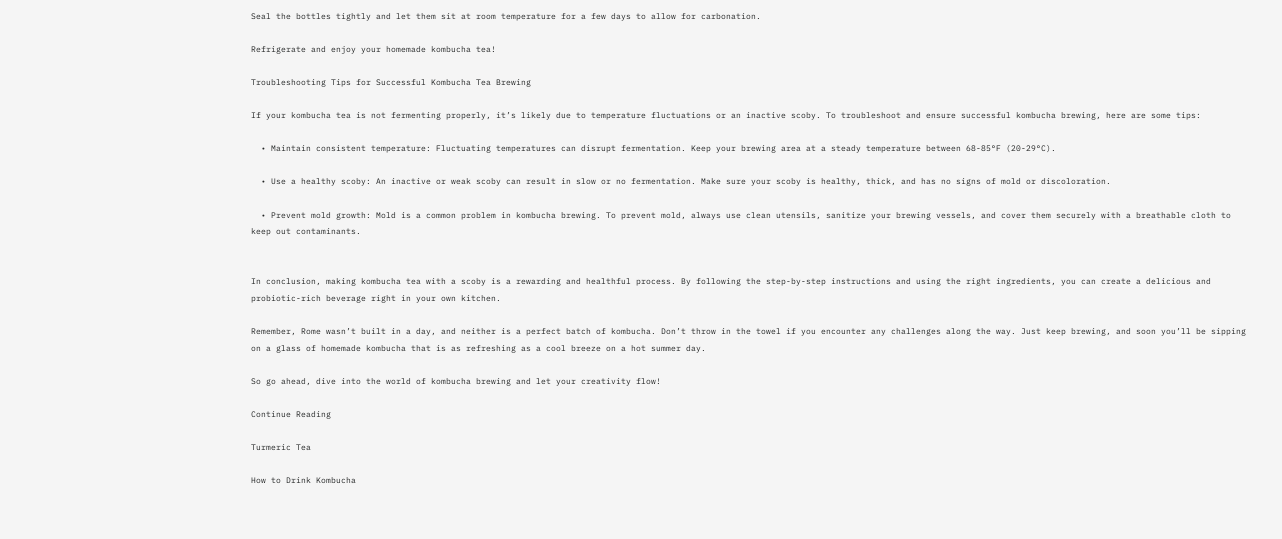Seal the bottles tightly and let them sit at room temperature for a few days to allow for carbonation.

Refrigerate and enjoy your homemade kombucha tea!

Troubleshooting Tips for Successful Kombucha Tea Brewing

If your kombucha tea is not fermenting properly, it’s likely due to temperature fluctuations or an inactive scoby. To troubleshoot and ensure successful kombucha brewing, here are some tips:

  • Maintain consistent temperature: Fluctuating temperatures can disrupt fermentation. Keep your brewing area at a steady temperature between 68-85°F (20-29°C).

  • Use a healthy scoby: An inactive or weak scoby can result in slow or no fermentation. Make sure your scoby is healthy, thick, and has no signs of mold or discoloration.

  • Prevent mold growth: Mold is a common problem in kombucha brewing. To prevent mold, always use clean utensils, sanitize your brewing vessels, and cover them securely with a breathable cloth to keep out contaminants.


In conclusion, making kombucha tea with a scoby is a rewarding and healthful process. By following the step-by-step instructions and using the right ingredients, you can create a delicious and probiotic-rich beverage right in your own kitchen.

Remember, Rome wasn’t built in a day, and neither is a perfect batch of kombucha. Don’t throw in the towel if you encounter any challenges along the way. Just keep brewing, and soon you’ll be sipping on a glass of homemade kombucha that is as refreshing as a cool breeze on a hot summer day.

So go ahead, dive into the world of kombucha brewing and let your creativity flow!

Continue Reading

Turmeric Tea

How to Drink Kombucha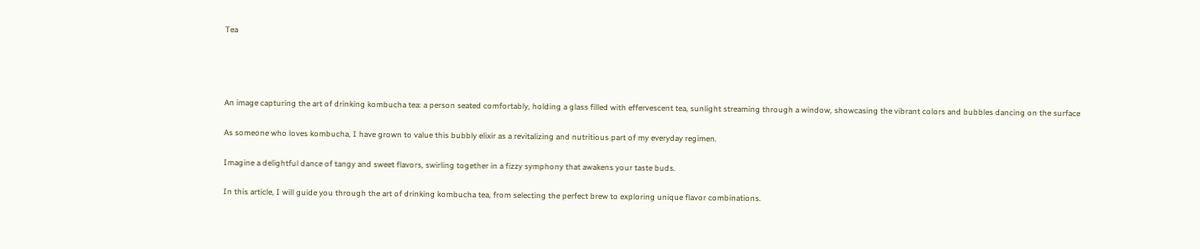Tea




An image capturing the art of drinking kombucha tea: a person seated comfortably, holding a glass filled with effervescent tea, sunlight streaming through a window, showcasing the vibrant colors and bubbles dancing on the surface

As someone who loves kombucha, I have grown to value this bubbly elixir as a revitalizing and nutritious part of my everyday regimen.

Imagine a delightful dance of tangy and sweet flavors, swirling together in a fizzy symphony that awakens your taste buds.

In this article, I will guide you through the art of drinking kombucha tea, from selecting the perfect brew to exploring unique flavor combinations.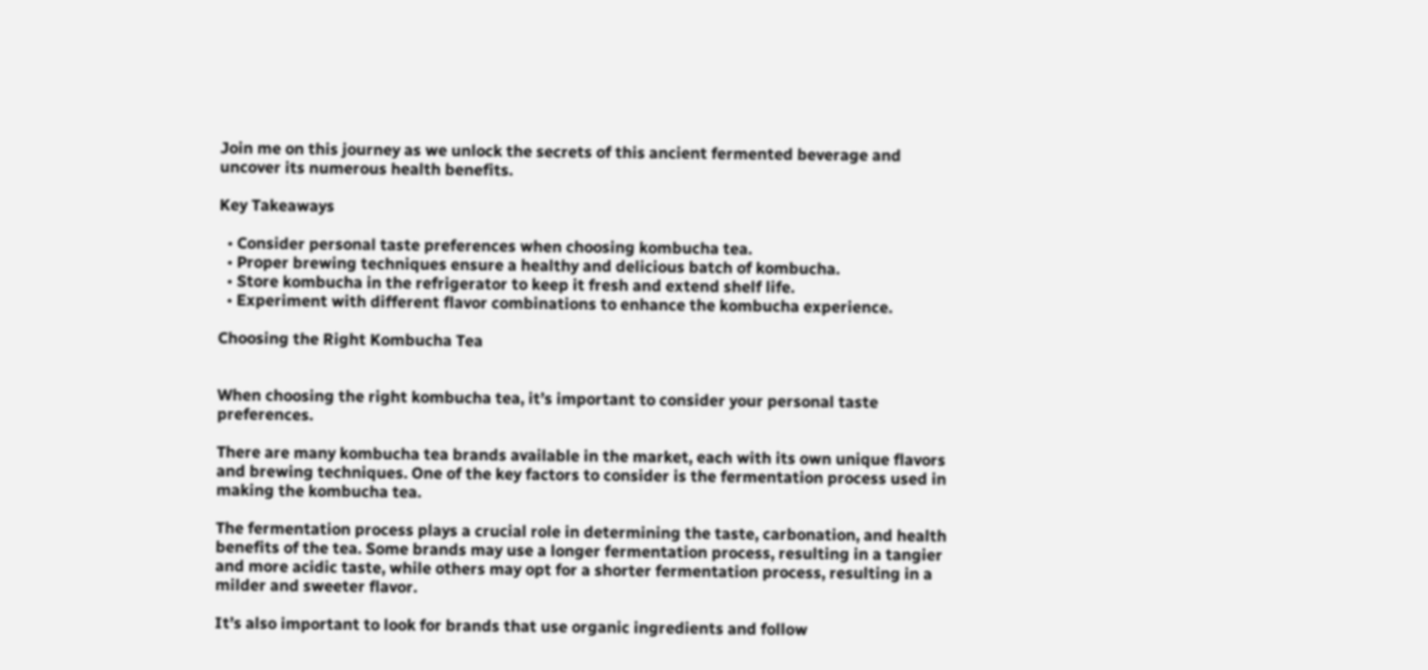Join me on this journey as we unlock the secrets of this ancient fermented beverage and uncover its numerous health benefits.

Key Takeaways

  • Consider personal taste preferences when choosing kombucha tea.
  • Proper brewing techniques ensure a healthy and delicious batch of kombucha.
  • Store kombucha in the refrigerator to keep it fresh and extend shelf life.
  • Experiment with different flavor combinations to enhance the kombucha experience.

Choosing the Right Kombucha Tea


When choosing the right kombucha tea, it’s important to consider your personal taste preferences.

There are many kombucha tea brands available in the market, each with its own unique flavors and brewing techniques. One of the key factors to consider is the fermentation process used in making the kombucha tea.

The fermentation process plays a crucial role in determining the taste, carbonation, and health benefits of the tea. Some brands may use a longer fermentation process, resulting in a tangier and more acidic taste, while others may opt for a shorter fermentation process, resulting in a milder and sweeter flavor.

It’s also important to look for brands that use organic ingredients and follow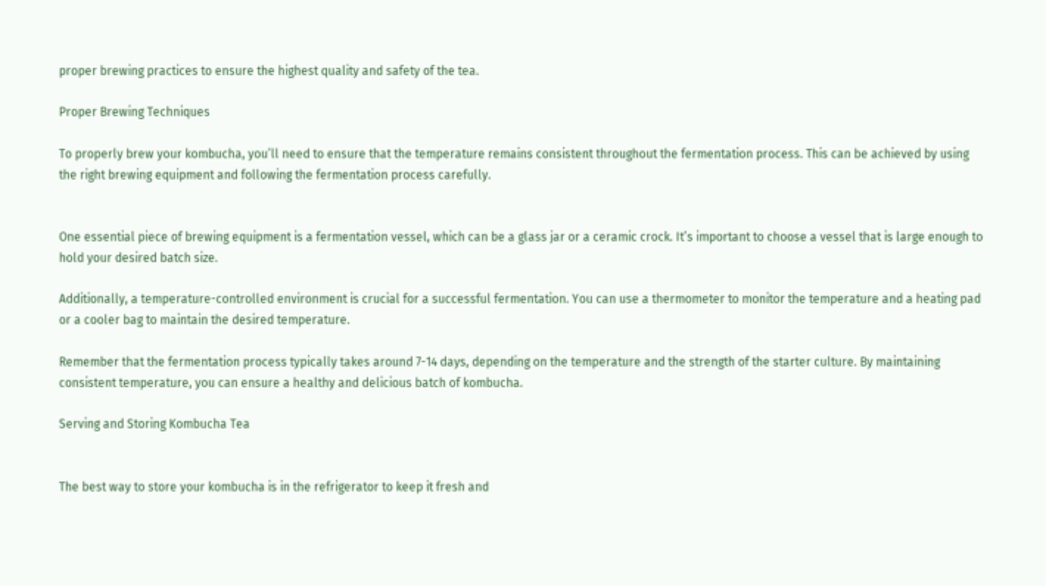proper brewing practices to ensure the highest quality and safety of the tea.

Proper Brewing Techniques

To properly brew your kombucha, you’ll need to ensure that the temperature remains consistent throughout the fermentation process. This can be achieved by using the right brewing equipment and following the fermentation process carefully.


One essential piece of brewing equipment is a fermentation vessel, which can be a glass jar or a ceramic crock. It’s important to choose a vessel that is large enough to hold your desired batch size.

Additionally, a temperature-controlled environment is crucial for a successful fermentation. You can use a thermometer to monitor the temperature and a heating pad or a cooler bag to maintain the desired temperature.

Remember that the fermentation process typically takes around 7-14 days, depending on the temperature and the strength of the starter culture. By maintaining consistent temperature, you can ensure a healthy and delicious batch of kombucha.

Serving and Storing Kombucha Tea


The best way to store your kombucha is in the refrigerator to keep it fresh and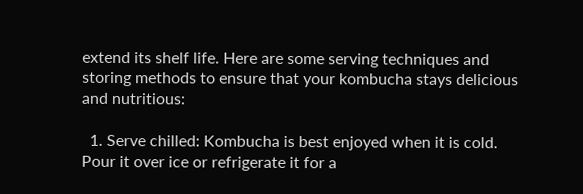extend its shelf life. Here are some serving techniques and storing methods to ensure that your kombucha stays delicious and nutritious:

  1. Serve chilled: Kombucha is best enjoyed when it is cold. Pour it over ice or refrigerate it for a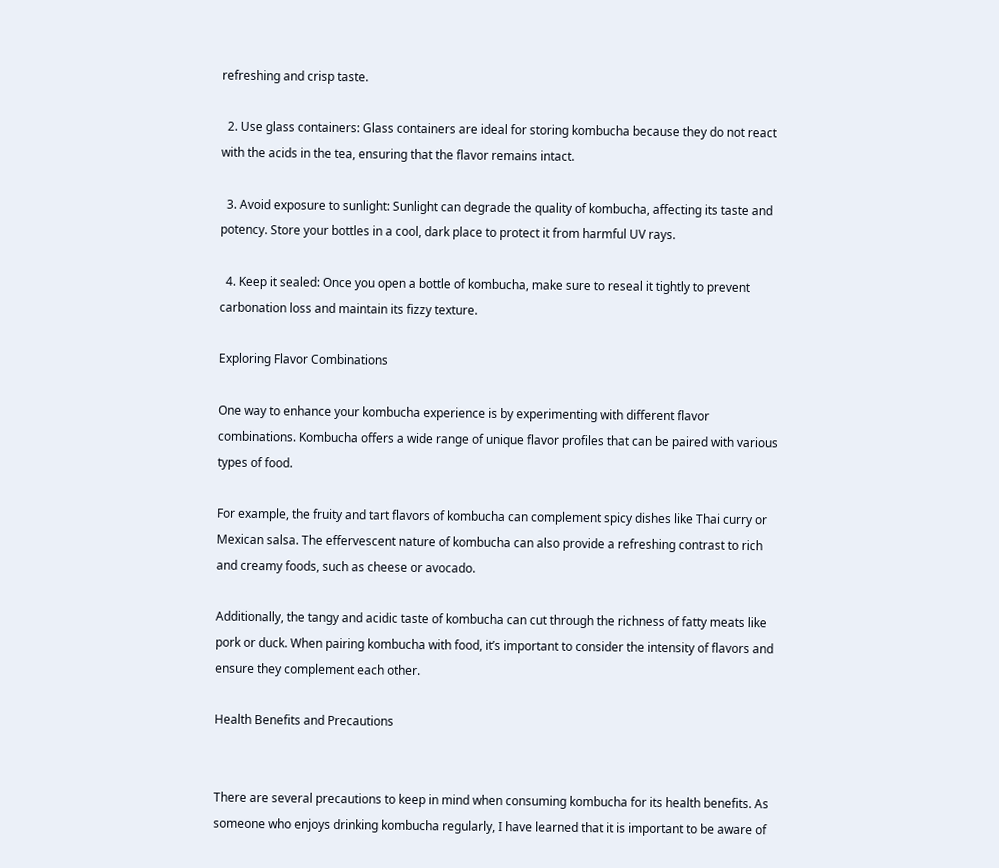refreshing and crisp taste.

  2. Use glass containers: Glass containers are ideal for storing kombucha because they do not react with the acids in the tea, ensuring that the flavor remains intact.

  3. Avoid exposure to sunlight: Sunlight can degrade the quality of kombucha, affecting its taste and potency. Store your bottles in a cool, dark place to protect it from harmful UV rays.

  4. Keep it sealed: Once you open a bottle of kombucha, make sure to reseal it tightly to prevent carbonation loss and maintain its fizzy texture.

Exploring Flavor Combinations

One way to enhance your kombucha experience is by experimenting with different flavor combinations. Kombucha offers a wide range of unique flavor profiles that can be paired with various types of food.

For example, the fruity and tart flavors of kombucha can complement spicy dishes like Thai curry or Mexican salsa. The effervescent nature of kombucha can also provide a refreshing contrast to rich and creamy foods, such as cheese or avocado.

Additionally, the tangy and acidic taste of kombucha can cut through the richness of fatty meats like pork or duck. When pairing kombucha with food, it’s important to consider the intensity of flavors and ensure they complement each other.

Health Benefits and Precautions


There are several precautions to keep in mind when consuming kombucha for its health benefits. As someone who enjoys drinking kombucha regularly, I have learned that it is important to be aware of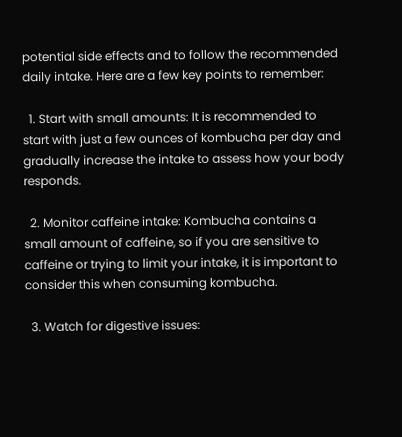potential side effects and to follow the recommended daily intake. Here are a few key points to remember:

  1. Start with small amounts: It is recommended to start with just a few ounces of kombucha per day and gradually increase the intake to assess how your body responds.

  2. Monitor caffeine intake: Kombucha contains a small amount of caffeine, so if you are sensitive to caffeine or trying to limit your intake, it is important to consider this when consuming kombucha.

  3. Watch for digestive issues: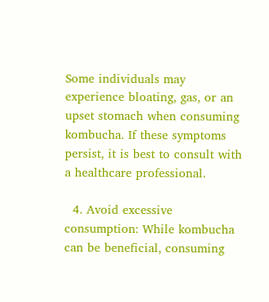Some individuals may experience bloating, gas, or an upset stomach when consuming kombucha. If these symptoms persist, it is best to consult with a healthcare professional.

  4. Avoid excessive consumption: While kombucha can be beneficial, consuming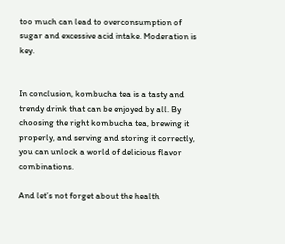too much can lead to overconsumption of sugar and excessive acid intake. Moderation is key.


In conclusion, kombucha tea is a tasty and trendy drink that can be enjoyed by all. By choosing the right kombucha tea, brewing it properly, and serving and storing it correctly, you can unlock a world of delicious flavor combinations.

And let’s not forget about the health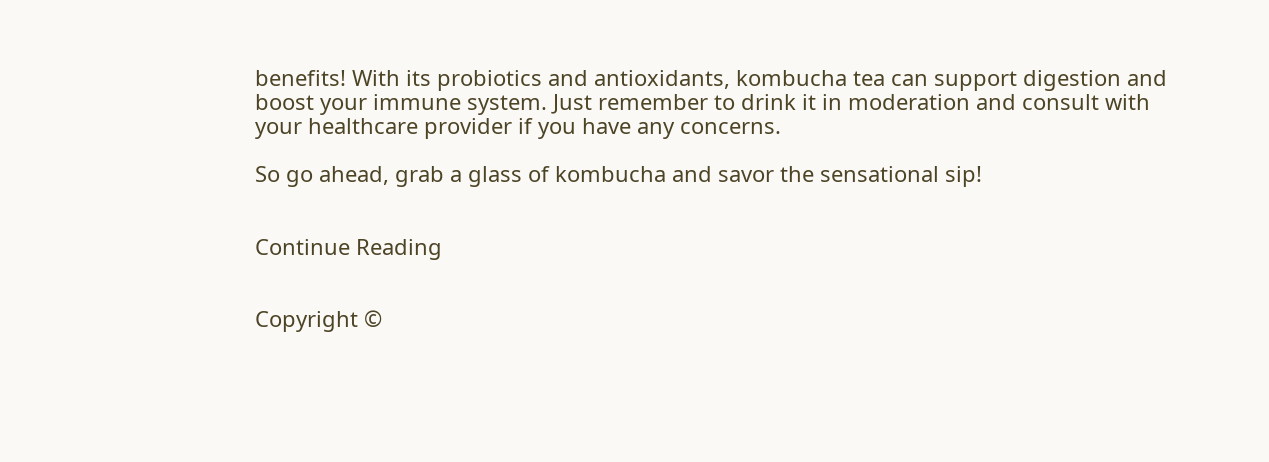benefits! With its probiotics and antioxidants, kombucha tea can support digestion and boost your immune system. Just remember to drink it in moderation and consult with your healthcare provider if you have any concerns.

So go ahead, grab a glass of kombucha and savor the sensational sip!


Continue Reading


Copyright ©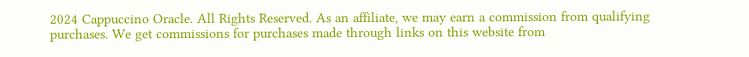2024 Cappuccino Oracle. All Rights Reserved. As an affiliate, we may earn a commission from qualifying purchases. We get commissions for purchases made through links on this website from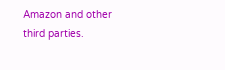Amazon and other third parties.